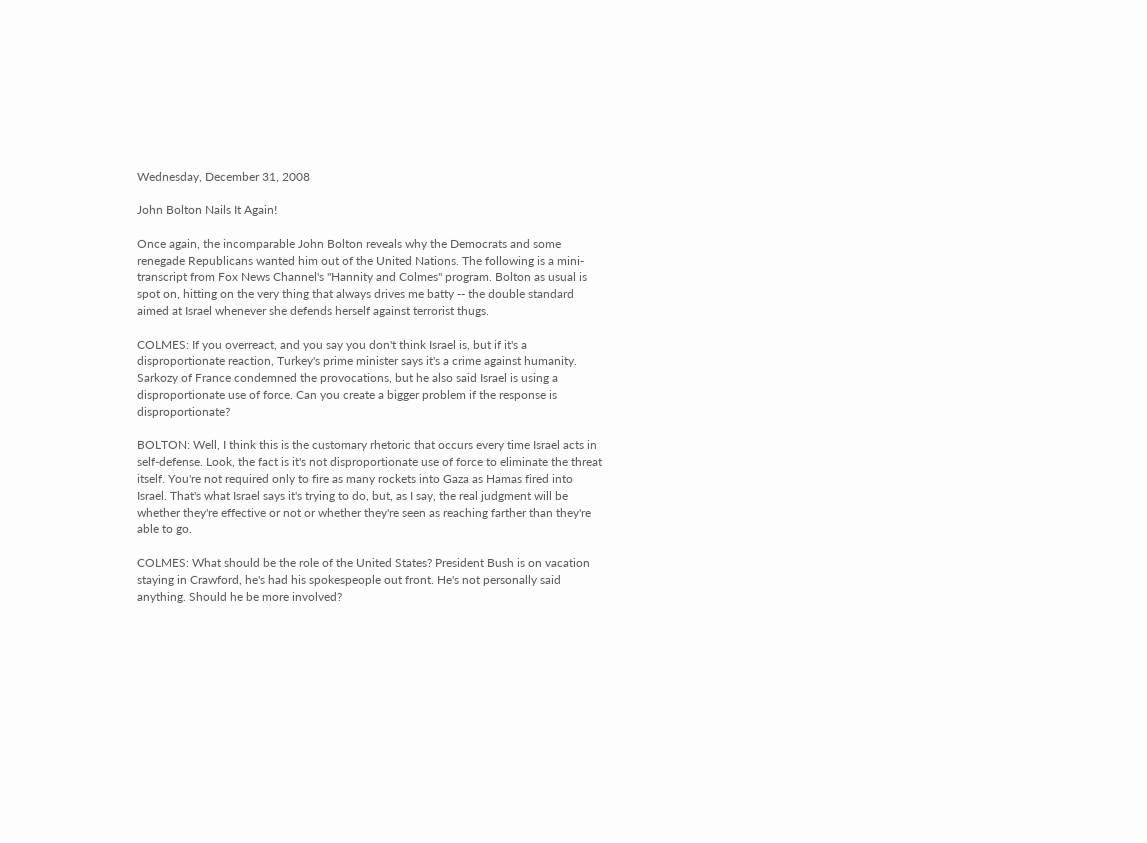Wednesday, December 31, 2008

John Bolton Nails It Again!

Once again, the incomparable John Bolton reveals why the Democrats and some renegade Republicans wanted him out of the United Nations. The following is a mini-transcript from Fox News Channel's "Hannity and Colmes" program. Bolton as usual is spot on, hitting on the very thing that always drives me batty -- the double standard aimed at Israel whenever she defends herself against terrorist thugs.

COLMES: If you overreact, and you say you don't think Israel is, but if it's a disproportionate reaction, Turkey's prime minister says it's a crime against humanity. Sarkozy of France condemned the provocations, but he also said Israel is using a disproportionate use of force. Can you create a bigger problem if the response is disproportionate?

BOLTON: Well, I think this is the customary rhetoric that occurs every time Israel acts in self-defense. Look, the fact is it's not disproportionate use of force to eliminate the threat itself. You're not required only to fire as many rockets into Gaza as Hamas fired into Israel. That's what Israel says it's trying to do, but, as I say, the real judgment will be whether they're effective or not or whether they're seen as reaching farther than they're able to go.

COLMES: What should be the role of the United States? President Bush is on vacation staying in Crawford, he's had his spokespeople out front. He's not personally said anything. Should he be more involved?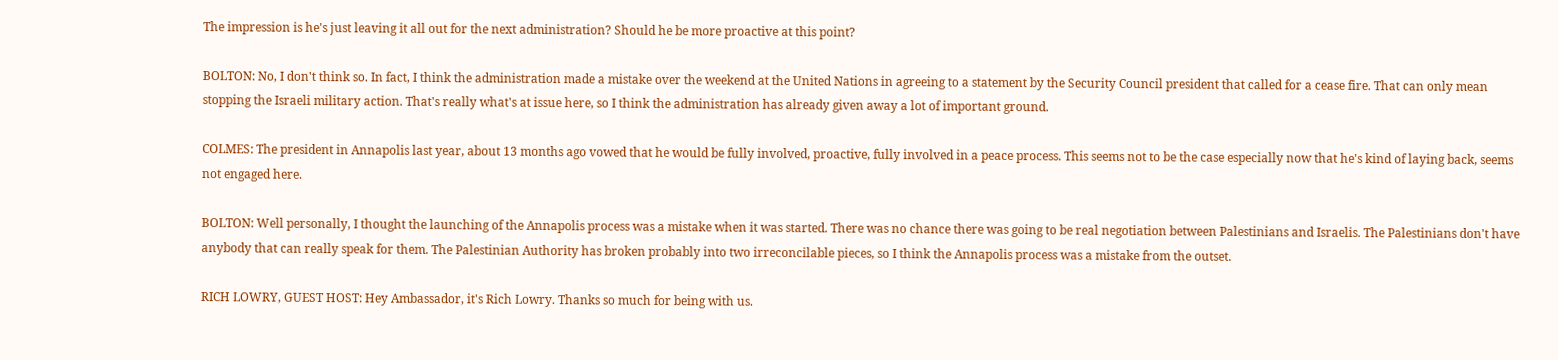The impression is he's just leaving it all out for the next administration? Should he be more proactive at this point?

BOLTON: No, I don't think so. In fact, I think the administration made a mistake over the weekend at the United Nations in agreeing to a statement by the Security Council president that called for a cease fire. That can only mean stopping the Israeli military action. That's really what's at issue here, so I think the administration has already given away a lot of important ground.

COLMES: The president in Annapolis last year, about 13 months ago vowed that he would be fully involved, proactive, fully involved in a peace process. This seems not to be the case especially now that he's kind of laying back, seems not engaged here.

BOLTON: Well personally, I thought the launching of the Annapolis process was a mistake when it was started. There was no chance there was going to be real negotiation between Palestinians and Israelis. The Palestinians don't have anybody that can really speak for them. The Palestinian Authority has broken probably into two irreconcilable pieces, so I think the Annapolis process was a mistake from the outset.

RICH LOWRY, GUEST HOST: Hey Ambassador, it's Rich Lowry. Thanks so much for being with us.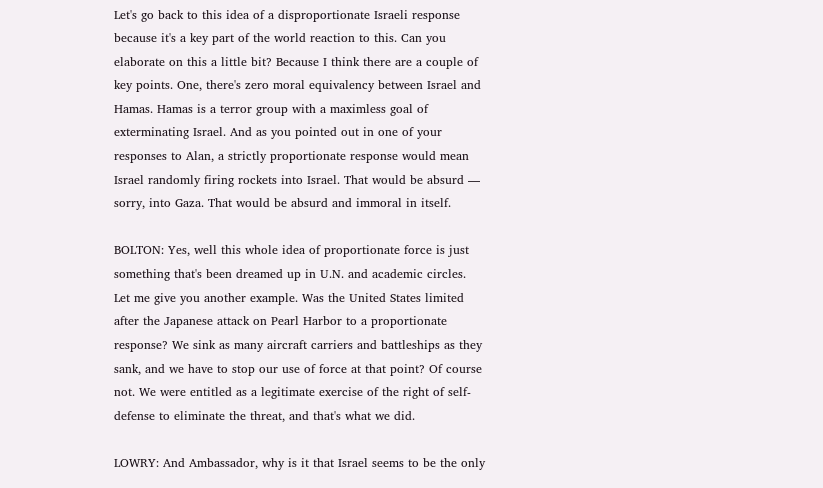Let's go back to this idea of a disproportionate Israeli response because it's a key part of the world reaction to this. Can you elaborate on this a little bit? Because I think there are a couple of key points. One, there's zero moral equivalency between Israel and Hamas. Hamas is a terror group with a maximless goal of exterminating Israel. And as you pointed out in one of your responses to Alan, a strictly proportionate response would mean Israel randomly firing rockets into Israel. That would be absurd — sorry, into Gaza. That would be absurd and immoral in itself.

BOLTON: Yes, well this whole idea of proportionate force is just something that's been dreamed up in U.N. and academic circles. Let me give you another example. Was the United States limited after the Japanese attack on Pearl Harbor to a proportionate response? We sink as many aircraft carriers and battleships as they sank, and we have to stop our use of force at that point? Of course not. We were entitled as a legitimate exercise of the right of self-defense to eliminate the threat, and that's what we did.

LOWRY: And Ambassador, why is it that Israel seems to be the only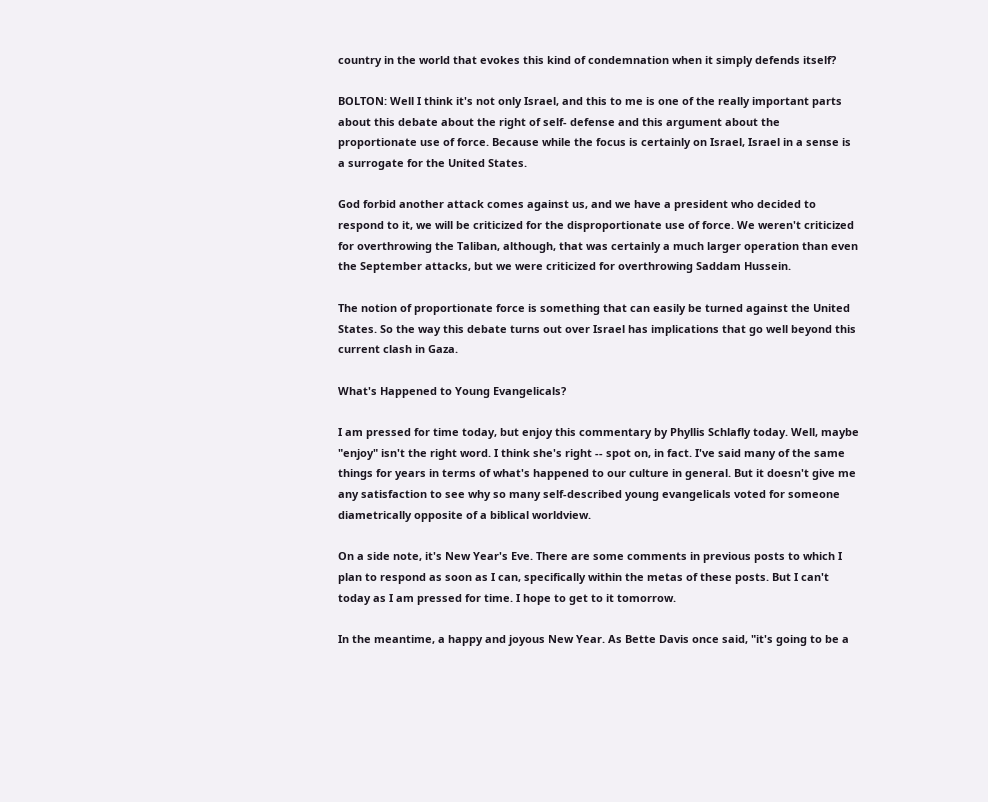country in the world that evokes this kind of condemnation when it simply defends itself?

BOLTON: Well I think it's not only Israel, and this to me is one of the really important parts about this debate about the right of self- defense and this argument about the proportionate use of force. Because while the focus is certainly on Israel, Israel in a sense is a surrogate for the United States.

God forbid another attack comes against us, and we have a president who decided to respond to it, we will be criticized for the disproportionate use of force. We weren't criticized for overthrowing the Taliban, although, that was certainly a much larger operation than even the September attacks, but we were criticized for overthrowing Saddam Hussein.

The notion of proportionate force is something that can easily be turned against the United States. So the way this debate turns out over Israel has implications that go well beyond this current clash in Gaza.

What's Happened to Young Evangelicals?

I am pressed for time today, but enjoy this commentary by Phyllis Schlafly today. Well, maybe "enjoy" isn't the right word. I think she's right -- spot on, in fact. I've said many of the same things for years in terms of what's happened to our culture in general. But it doesn't give me any satisfaction to see why so many self-described young evangelicals voted for someone diametrically opposite of a biblical worldview.

On a side note, it's New Year's Eve. There are some comments in previous posts to which I plan to respond as soon as I can, specifically within the metas of these posts. But I can't today as I am pressed for time. I hope to get to it tomorrow.

In the meantime, a happy and joyous New Year. As Bette Davis once said, "it's going to be a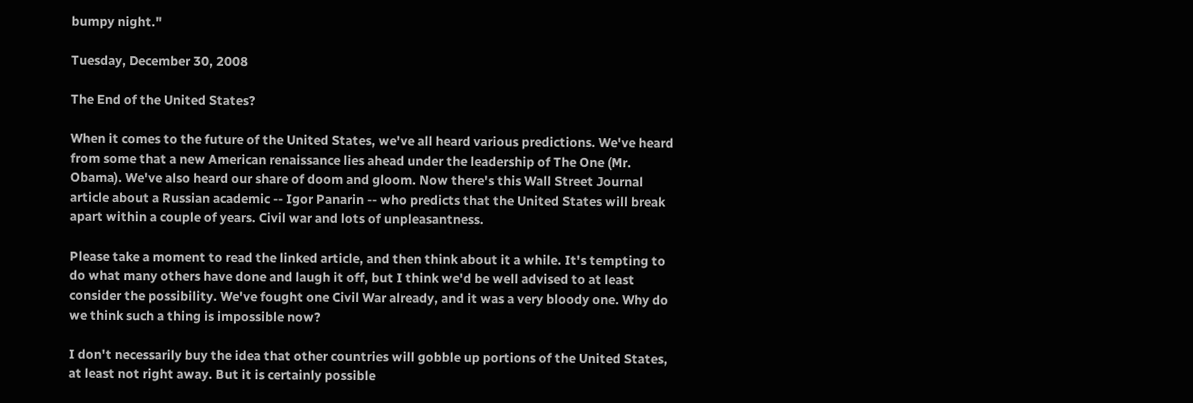bumpy night."

Tuesday, December 30, 2008

The End of the United States?

When it comes to the future of the United States, we've all heard various predictions. We've heard from some that a new American renaissance lies ahead under the leadership of The One (Mr. Obama). We've also heard our share of doom and gloom. Now there's this Wall Street Journal article about a Russian academic -- Igor Panarin -- who predicts that the United States will break apart within a couple of years. Civil war and lots of unpleasantness.

Please take a moment to read the linked article, and then think about it a while. It's tempting to do what many others have done and laugh it off, but I think we'd be well advised to at least consider the possibility. We've fought one Civil War already, and it was a very bloody one. Why do we think such a thing is impossible now?

I don't necessarily buy the idea that other countries will gobble up portions of the United States, at least not right away. But it is certainly possible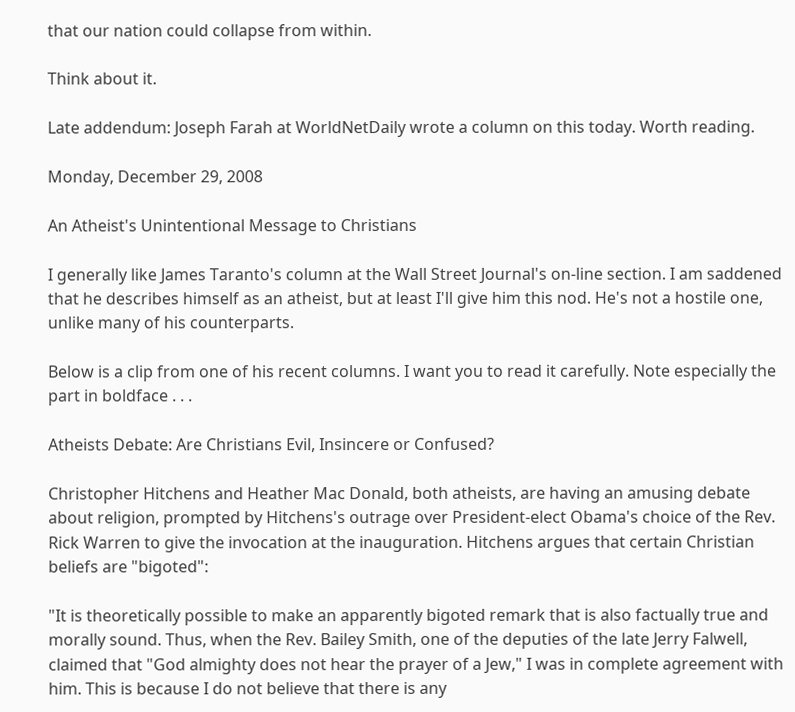that our nation could collapse from within.

Think about it.

Late addendum: Joseph Farah at WorldNetDaily wrote a column on this today. Worth reading.

Monday, December 29, 2008

An Atheist's Unintentional Message to Christians

I generally like James Taranto's column at the Wall Street Journal's on-line section. I am saddened that he describes himself as an atheist, but at least I'll give him this nod. He's not a hostile one, unlike many of his counterparts.

Below is a clip from one of his recent columns. I want you to read it carefully. Note especially the part in boldface . . .

Atheists Debate: Are Christians Evil, Insincere or Confused?

Christopher Hitchens and Heather Mac Donald, both atheists, are having an amusing debate about religion, prompted by Hitchens's outrage over President-elect Obama's choice of the Rev. Rick Warren to give the invocation at the inauguration. Hitchens argues that certain Christian beliefs are "bigoted":

"It is theoretically possible to make an apparently bigoted remark that is also factually true and morally sound. Thus, when the Rev. Bailey Smith, one of the deputies of the late Jerry Falwell, claimed that "God almighty does not hear the prayer of a Jew," I was in complete agreement with him. This is because I do not believe that there is any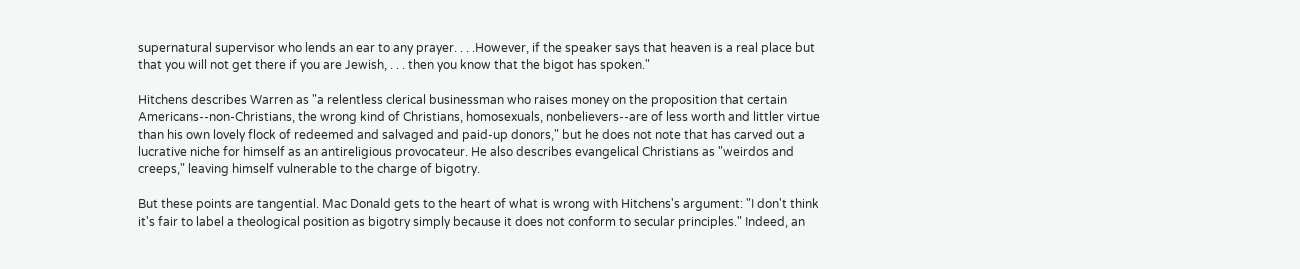supernatural supervisor who lends an ear to any prayer. . . .However, if the speaker says that heaven is a real place but that you will not get there if you are Jewish, . . . then you know that the bigot has spoken."

Hitchens describes Warren as "a relentless clerical businessman who raises money on the proposition that certain Americans--non-Christians, the wrong kind of Christians, homosexuals, nonbelievers--are of less worth and littler virtue than his own lovely flock of redeemed and salvaged and paid-up donors," but he does not note that has carved out a lucrative niche for himself as an antireligious provocateur. He also describes evangelical Christians as "weirdos and creeps," leaving himself vulnerable to the charge of bigotry.

But these points are tangential. Mac Donald gets to the heart of what is wrong with Hitchens's argument: "I don't think it's fair to label a theological position as bigotry simply because it does not conform to secular principles." Indeed, an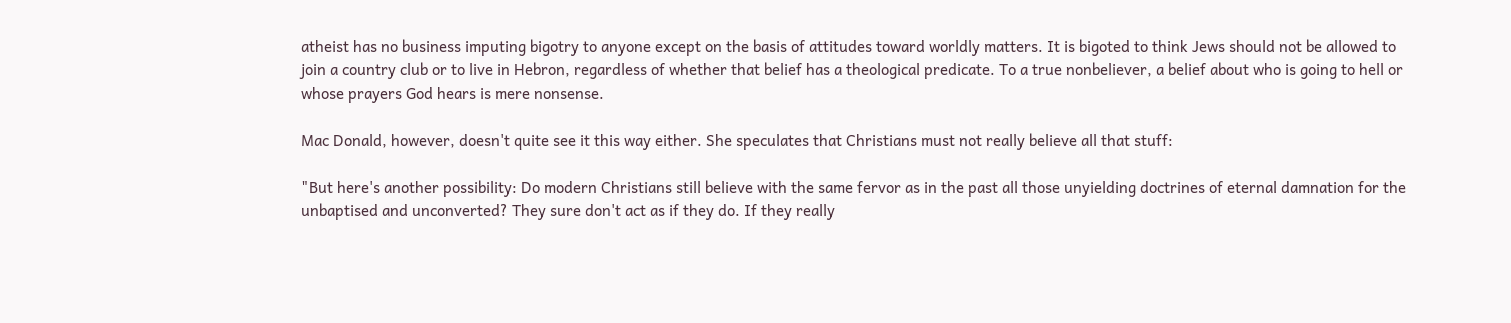atheist has no business imputing bigotry to anyone except on the basis of attitudes toward worldly matters. It is bigoted to think Jews should not be allowed to join a country club or to live in Hebron, regardless of whether that belief has a theological predicate. To a true nonbeliever, a belief about who is going to hell or whose prayers God hears is mere nonsense.

Mac Donald, however, doesn't quite see it this way either. She speculates that Christians must not really believe all that stuff:

"But here's another possibility: Do modern Christians still believe with the same fervor as in the past all those unyielding doctrines of eternal damnation for the unbaptised and unconverted? They sure don't act as if they do. If they really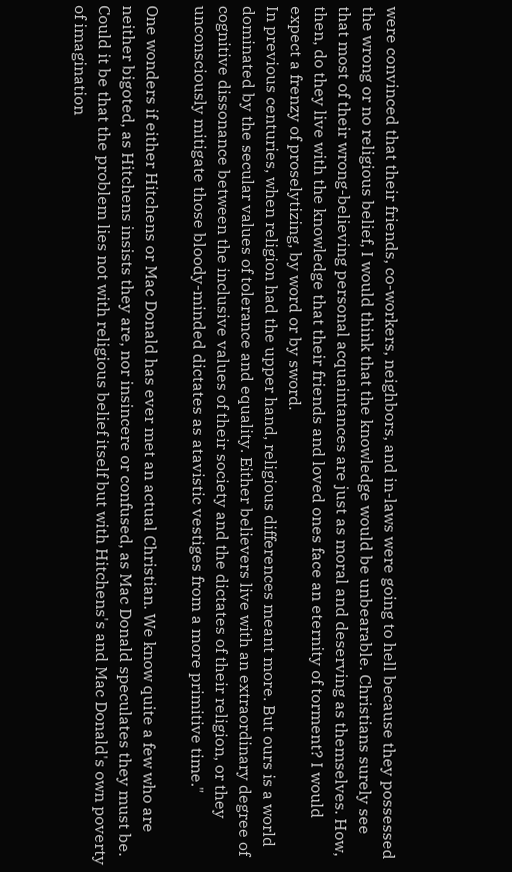were convinced that their friends, co-workers, neighbors, and in-laws were going to hell because they possessed the wrong or no religious belief, I would think that the knowledge would be unbearable. Christians surely see that most of their wrong-believing personal acquaintances are just as moral and deserving as themselves. How, then, do they live with the knowledge that their friends and loved ones face an eternity of torment? I would expect a frenzy of proselytizing, by word or by sword.
In previous centuries, when religion had the upper hand, religious differences meant more. But ours is a world dominated by the secular values of tolerance and equality. Either believers live with an extraordinary degree of cognitive dissonance between the inclusive values of their society and the dictates of their religion, or they unconsciously mitigate those bloody-minded dictates as atavistic vestiges from a more primitive time."

One wonders if either Hitchens or Mac Donald has ever met an actual Christian. We know quite a few who are neither bigoted, as Hitchens insists they are, nor insincere or confused, as Mac Donald speculates they must be. Could it be that the problem lies not with religious belief itself but with Hitchens's and Mac Donald's own poverty of imagination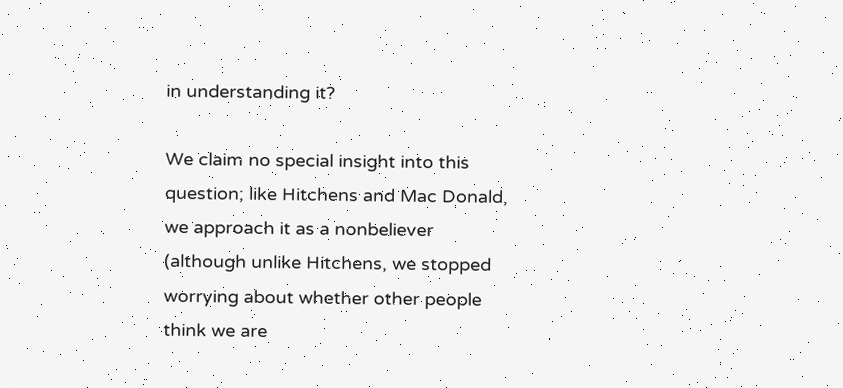in understanding it?

We claim no special insight into this question; like Hitchens and Mac Donald, we approach it as a nonbeliever (although unlike Hitchens, we stopped worrying about whether other people think we are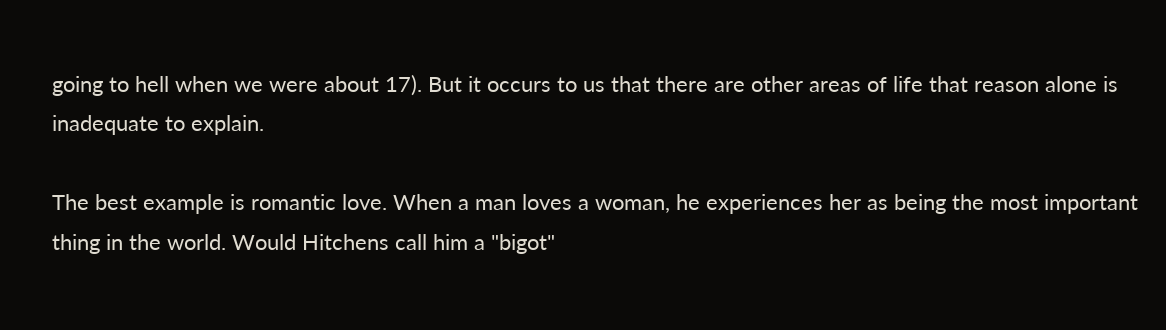going to hell when we were about 17). But it occurs to us that there are other areas of life that reason alone is inadequate to explain.

The best example is romantic love. When a man loves a woman, he experiences her as being the most important thing in the world. Would Hitchens call him a "bigot"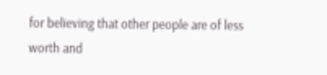for believing that other people are of less worth and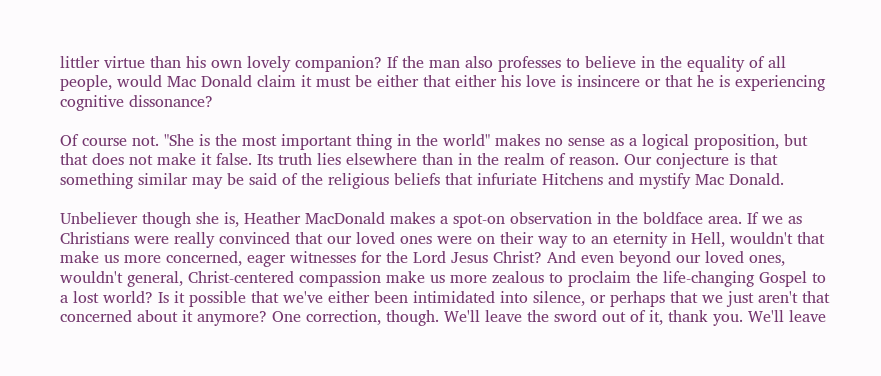littler virtue than his own lovely companion? If the man also professes to believe in the equality of all people, would Mac Donald claim it must be either that either his love is insincere or that he is experiencing cognitive dissonance?

Of course not. "She is the most important thing in the world" makes no sense as a logical proposition, but that does not make it false. Its truth lies elsewhere than in the realm of reason. Our conjecture is that something similar may be said of the religious beliefs that infuriate Hitchens and mystify Mac Donald.

Unbeliever though she is, Heather MacDonald makes a spot-on observation in the boldface area. If we as Christians were really convinced that our loved ones were on their way to an eternity in Hell, wouldn't that make us more concerned, eager witnesses for the Lord Jesus Christ? And even beyond our loved ones, wouldn't general, Christ-centered compassion make us more zealous to proclaim the life-changing Gospel to a lost world? Is it possible that we've either been intimidated into silence, or perhaps that we just aren't that concerned about it anymore? One correction, though. We'll leave the sword out of it, thank you. We'll leave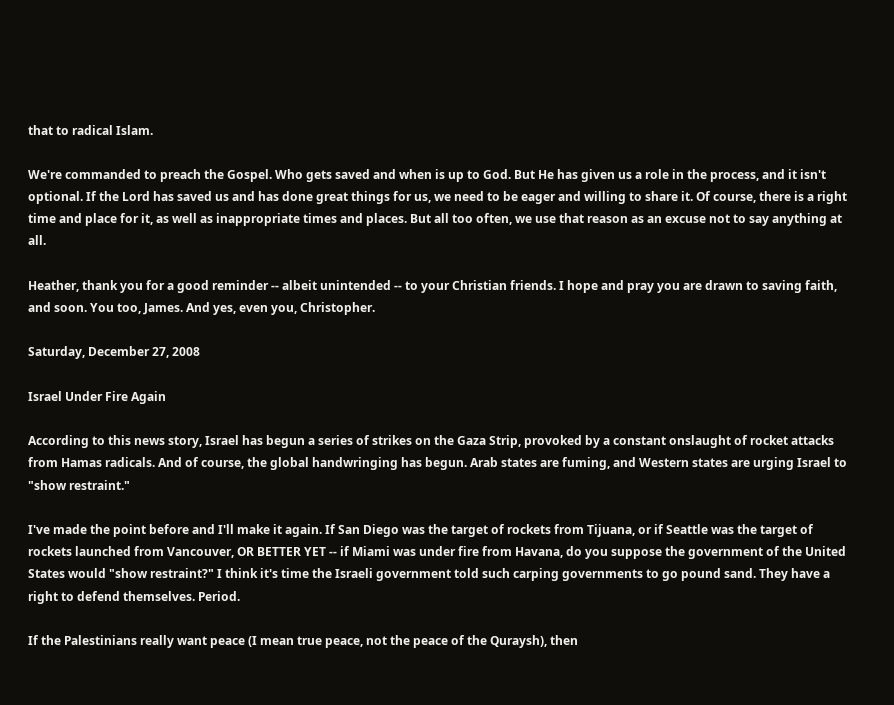that to radical Islam.

We're commanded to preach the Gospel. Who gets saved and when is up to God. But He has given us a role in the process, and it isn't optional. If the Lord has saved us and has done great things for us, we need to be eager and willing to share it. Of course, there is a right time and place for it, as well as inappropriate times and places. But all too often, we use that reason as an excuse not to say anything at all.

Heather, thank you for a good reminder -- albeit unintended -- to your Christian friends. I hope and pray you are drawn to saving faith, and soon. You too, James. And yes, even you, Christopher.

Saturday, December 27, 2008

Israel Under Fire Again

According to this news story, Israel has begun a series of strikes on the Gaza Strip, provoked by a constant onslaught of rocket attacks from Hamas radicals. And of course, the global handwringing has begun. Arab states are fuming, and Western states are urging Israel to "show restraint."

I've made the point before and I'll make it again. If San Diego was the target of rockets from Tijuana, or if Seattle was the target of rockets launched from Vancouver, OR BETTER YET -- if Miami was under fire from Havana, do you suppose the government of the United States would "show restraint?" I think it's time the Israeli government told such carping governments to go pound sand. They have a right to defend themselves. Period.

If the Palestinians really want peace (I mean true peace, not the peace of the Quraysh), then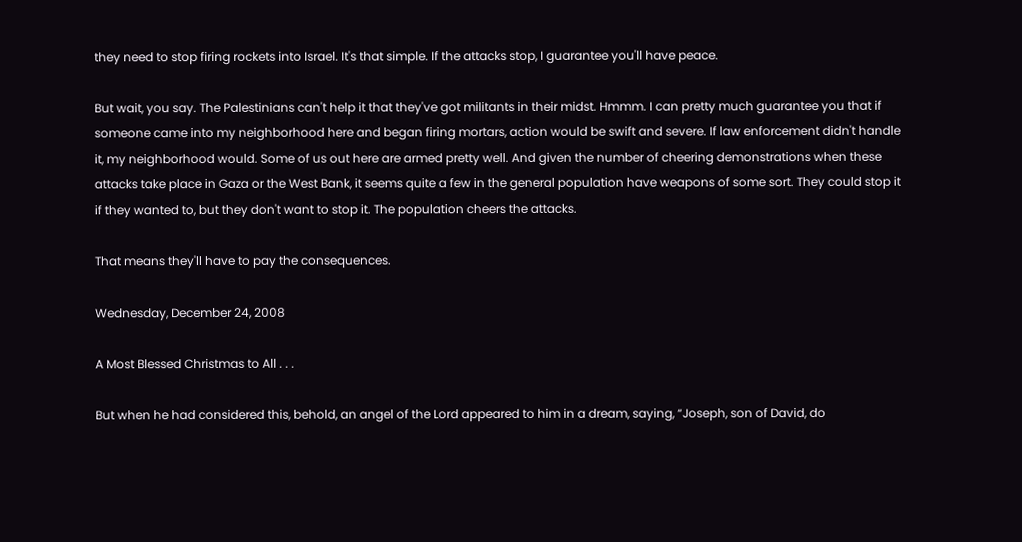they need to stop firing rockets into Israel. It's that simple. If the attacks stop, I guarantee you'll have peace.

But wait, you say. The Palestinians can't help it that they've got militants in their midst. Hmmm. I can pretty much guarantee you that if someone came into my neighborhood here and began firing mortars, action would be swift and severe. If law enforcement didn't handle it, my neighborhood would. Some of us out here are armed pretty well. And given the number of cheering demonstrations when these attacks take place in Gaza or the West Bank, it seems quite a few in the general population have weapons of some sort. They could stop it if they wanted to, but they don't want to stop it. The population cheers the attacks.

That means they'll have to pay the consequences.

Wednesday, December 24, 2008

A Most Blessed Christmas to All . . .

But when he had considered this, behold, an angel of the Lord appeared to him in a dream, saying, “Joseph, son of David, do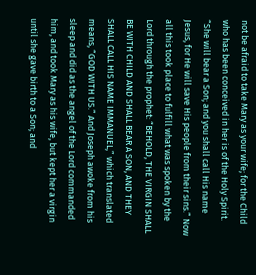not be afraid to take Mary as your wife; for the Child who has been conceived in her is of the Holy Spirit. “She will bear a Son; and you shall call His name Jesus, for He will save His people from their sins.” Now all this took place to fulfill what was spoken by the Lord through the prophet: “BEHOLD, THE VIRGIN SHALL BE WITH CHILD AND SHALL BEAR A SON, AND THEY SHALL CALL HIS NAME IMMANUEL,” which translated means, “GOD WITH US.” And Joseph awoke from his sleep and did as the angel of the Lord commanded him, and took Mary as his wife, but kept her a virgin until she gave birth to a Son; and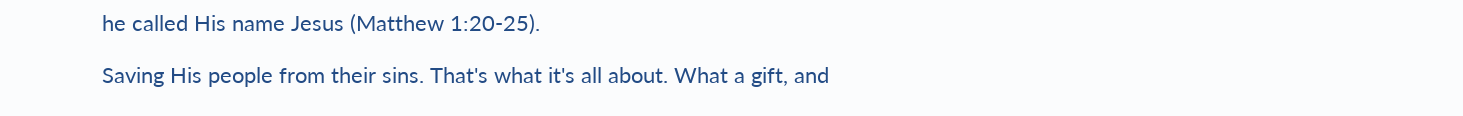he called His name Jesus (Matthew 1:20-25).

Saving His people from their sins. That's what it's all about. What a gift, and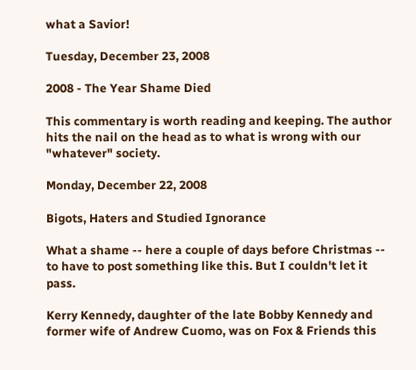what a Savior!

Tuesday, December 23, 2008

2008 - The Year Shame Died

This commentary is worth reading and keeping. The author hits the nail on the head as to what is wrong with our "whatever" society.

Monday, December 22, 2008

Bigots, Haters and Studied Ignorance

What a shame -- here a couple of days before Christmas -- to have to post something like this. But I couldn't let it pass.

Kerry Kennedy, daughter of the late Bobby Kennedy and former wife of Andrew Cuomo, was on Fox & Friends this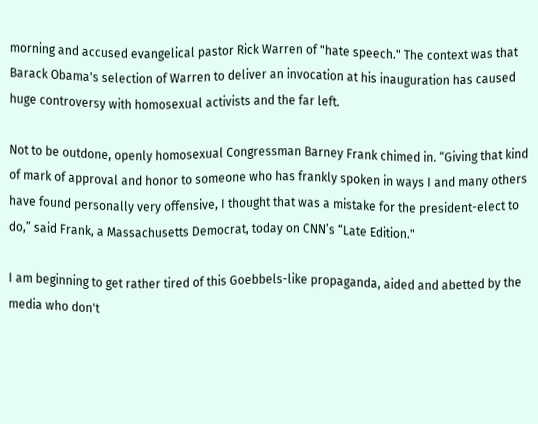morning and accused evangelical pastor Rick Warren of "hate speech." The context was that Barack Obama's selection of Warren to deliver an invocation at his inauguration has caused huge controversy with homosexual activists and the far left.

Not to be outdone, openly homosexual Congressman Barney Frank chimed in. “Giving that kind of mark of approval and honor to someone who has frankly spoken in ways I and many others have found personally very offensive, I thought that was a mistake for the president-elect to do,” said Frank, a Massachusetts Democrat, today on CNN’s “Late Edition."

I am beginning to get rather tired of this Goebbels-like propaganda, aided and abetted by the media who don't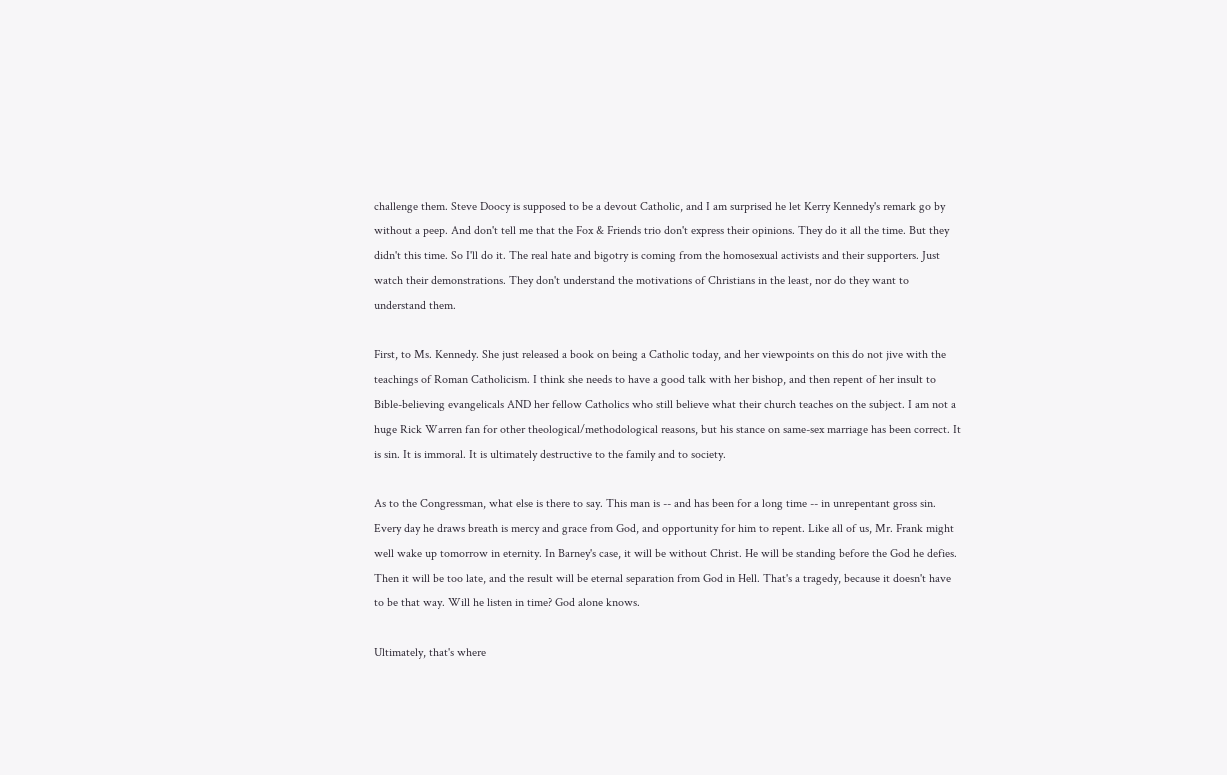challenge them. Steve Doocy is supposed to be a devout Catholic, and I am surprised he let Kerry Kennedy's remark go by without a peep. And don't tell me that the Fox & Friends trio don't express their opinions. They do it all the time. But they didn't this time. So I'll do it. The real hate and bigotry is coming from the homosexual activists and their supporters. Just watch their demonstrations. They don't understand the motivations of Christians in the least, nor do they want to understand them.

First, to Ms. Kennedy. She just released a book on being a Catholic today, and her viewpoints on this do not jive with the teachings of Roman Catholicism. I think she needs to have a good talk with her bishop, and then repent of her insult to Bible-believing evangelicals AND her fellow Catholics who still believe what their church teaches on the subject. I am not a huge Rick Warren fan for other theological/methodological reasons, but his stance on same-sex marriage has been correct. It is sin. It is immoral. It is ultimately destructive to the family and to society.

As to the Congressman, what else is there to say. This man is -- and has been for a long time -- in unrepentant gross sin. Every day he draws breath is mercy and grace from God, and opportunity for him to repent. Like all of us, Mr. Frank might well wake up tomorrow in eternity. In Barney's case, it will be without Christ. He will be standing before the God he defies. Then it will be too late, and the result will be eternal separation from God in Hell. That's a tragedy, because it doesn't have to be that way. Will he listen in time? God alone knows.

Ultimately, that's where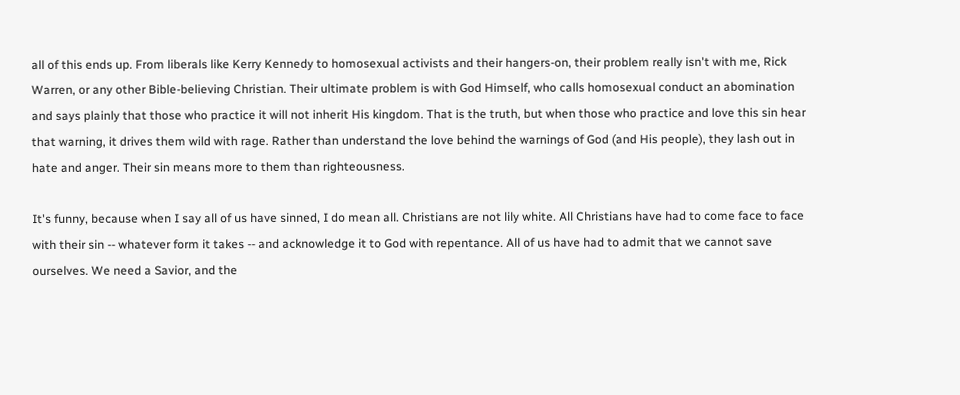all of this ends up. From liberals like Kerry Kennedy to homosexual activists and their hangers-on, their problem really isn't with me, Rick Warren, or any other Bible-believing Christian. Their ultimate problem is with God Himself, who calls homosexual conduct an abomination and says plainly that those who practice it will not inherit His kingdom. That is the truth, but when those who practice and love this sin hear that warning, it drives them wild with rage. Rather than understand the love behind the warnings of God (and His people), they lash out in hate and anger. Their sin means more to them than righteousness.

It's funny, because when I say all of us have sinned, I do mean all. Christians are not lily white. All Christians have had to come face to face with their sin -- whatever form it takes -- and acknowledge it to God with repentance. All of us have had to admit that we cannot save ourselves. We need a Savior, and the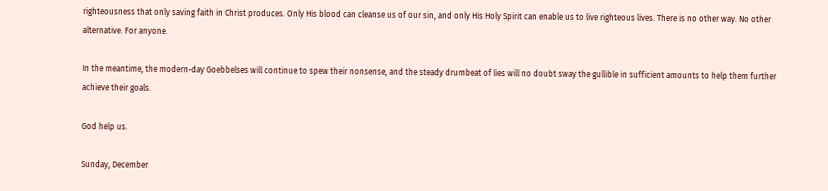righteousness that only saving faith in Christ produces. Only His blood can cleanse us of our sin, and only His Holy Spirit can enable us to live righteous lives. There is no other way. No other alternative. For anyone.

In the meantime, the modern-day Goebbelses will continue to spew their nonsense, and the steady drumbeat of lies will no doubt sway the gullible in sufficient amounts to help them further achieve their goals.

God help us.

Sunday, December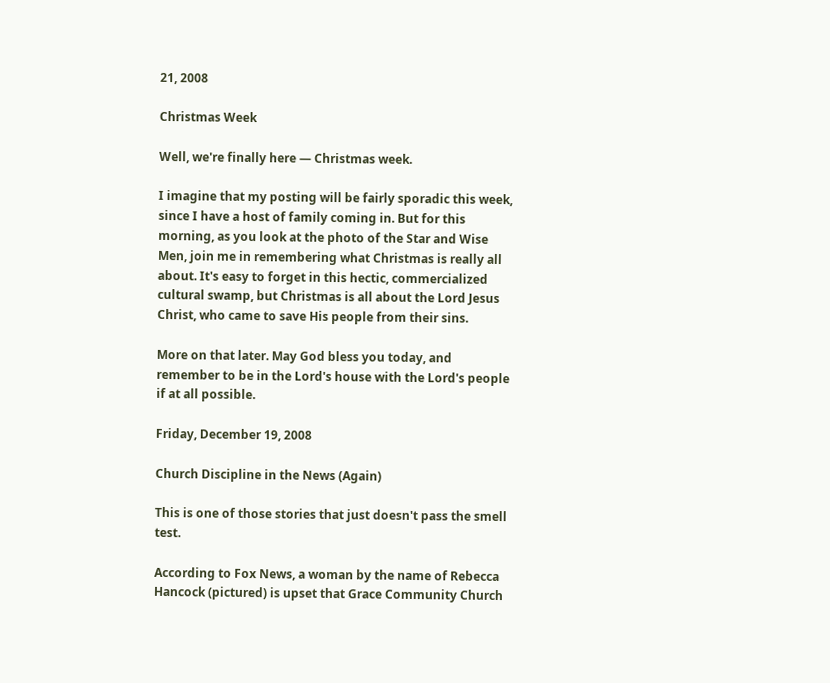21, 2008

Christmas Week

Well, we're finally here — Christmas week.

I imagine that my posting will be fairly sporadic this week, since I have a host of family coming in. But for this morning, as you look at the photo of the Star and Wise Men, join me in remembering what Christmas is really all about. It's easy to forget in this hectic, commercialized cultural swamp, but Christmas is all about the Lord Jesus Christ, who came to save His people from their sins.

More on that later. May God bless you today, and remember to be in the Lord's house with the Lord's people if at all possible.

Friday, December 19, 2008

Church Discipline in the News (Again)

This is one of those stories that just doesn't pass the smell test.

According to Fox News, a woman by the name of Rebecca Hancock (pictured) is upset that Grace Community Church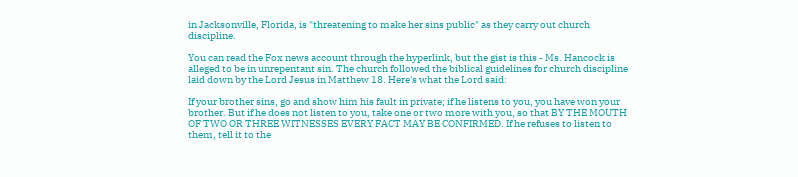in Jacksonville, Florida, is "threatening to make her sins public" as they carry out church discipline.

You can read the Fox news account through the hyperlink, but the gist is this - Ms. Hancock is alleged to be in unrepentant sin. The church followed the biblical guidelines for church discipline laid down by the Lord Jesus in Matthew 18. Here's what the Lord said:

If your brother sins, go and show him his fault in private; if he listens to you, you have won your brother. But if he does not listen to you, take one or two more with you, so that BY THE MOUTH OF TWO OR THREE WITNESSES EVERY FACT MAY BE CONFIRMED. If he refuses to listen to them, tell it to the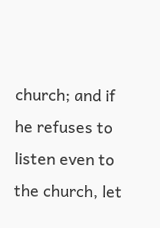church; and if he refuses to listen even to the church, let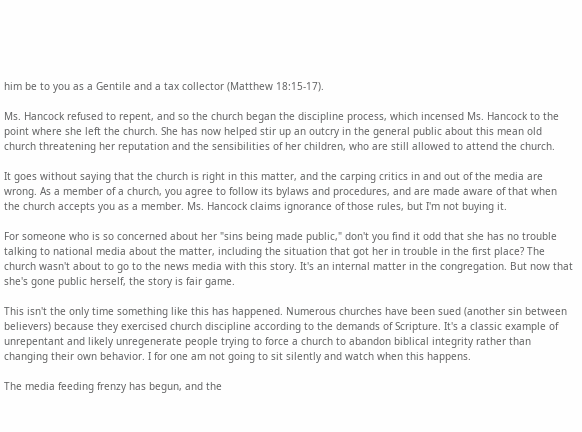him be to you as a Gentile and a tax collector (Matthew 18:15-17).

Ms. Hancock refused to repent, and so the church began the discipline process, which incensed Ms. Hancock to the point where she left the church. She has now helped stir up an outcry in the general public about this mean old church threatening her reputation and the sensibilities of her children, who are still allowed to attend the church.

It goes without saying that the church is right in this matter, and the carping critics in and out of the media are wrong. As a member of a church, you agree to follow its bylaws and procedures, and are made aware of that when the church accepts you as a member. Ms. Hancock claims ignorance of those rules, but I'm not buying it.

For someone who is so concerned about her "sins being made public," don't you find it odd that she has no trouble talking to national media about the matter, including the situation that got her in trouble in the first place? The church wasn't about to go to the news media with this story. It's an internal matter in the congregation. But now that she's gone public herself, the story is fair game.

This isn't the only time something like this has happened. Numerous churches have been sued (another sin between believers) because they exercised church discipline according to the demands of Scripture. It's a classic example of unrepentant and likely unregenerate people trying to force a church to abandon biblical integrity rather than changing their own behavior. I for one am not going to sit silently and watch when this happens.

The media feeding frenzy has begun, and the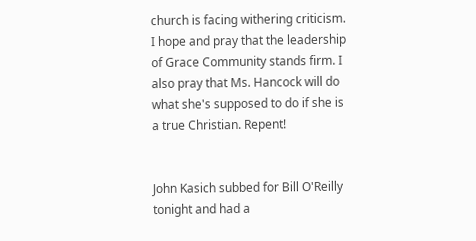church is facing withering criticism. I hope and pray that the leadership of Grace Community stands firm. I also pray that Ms. Hancock will do what she's supposed to do if she is a true Christian. Repent!


John Kasich subbed for Bill O'Reilly tonight and had a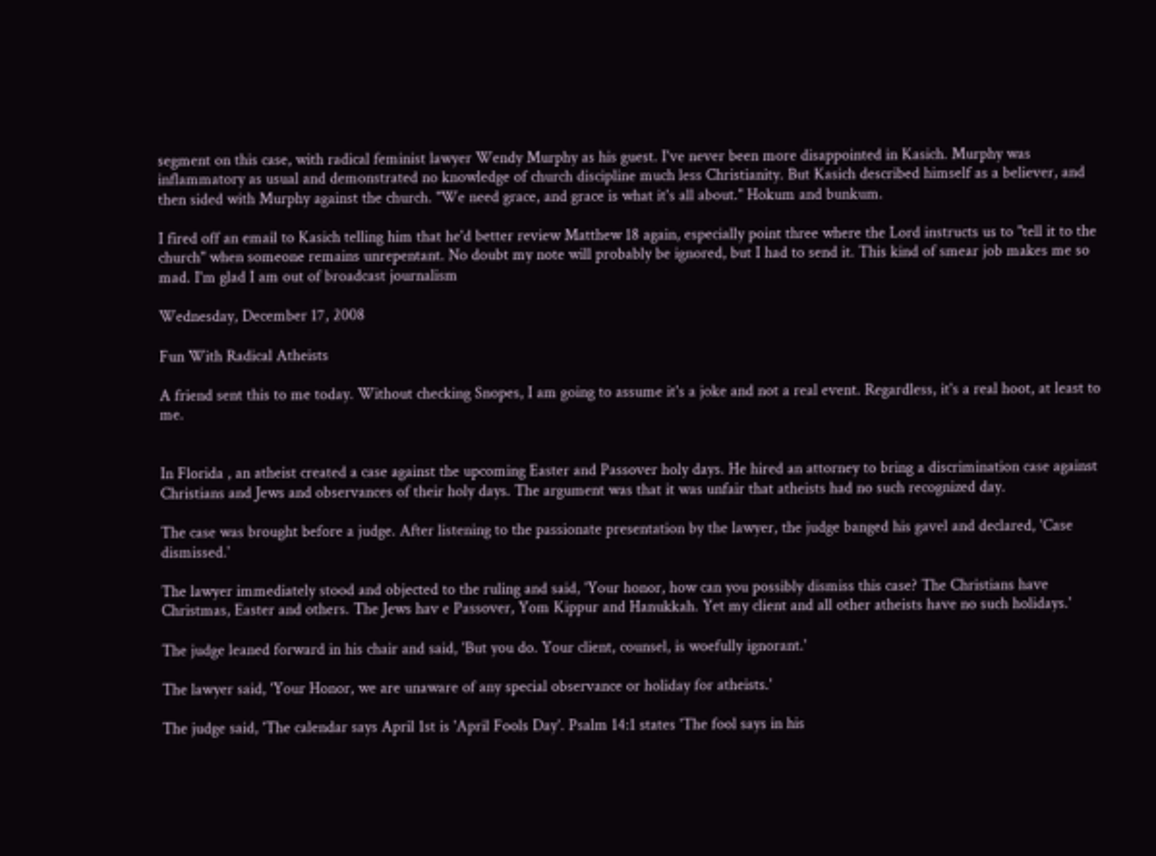segment on this case, with radical feminist lawyer Wendy Murphy as his guest. I've never been more disappointed in Kasich. Murphy was inflammatory as usual and demonstrated no knowledge of church discipline much less Christianity. But Kasich described himself as a believer, and then sided with Murphy against the church. "We need grace, and grace is what it's all about." Hokum and bunkum.

I fired off an email to Kasich telling him that he'd better review Matthew 18 again, especially point three where the Lord instructs us to "tell it to the church" when someone remains unrepentant. No doubt my note will probably be ignored, but I had to send it. This kind of smear job makes me so mad. I'm glad I am out of broadcast journalism

Wednesday, December 17, 2008

Fun With Radical Atheists

A friend sent this to me today. Without checking Snopes, I am going to assume it's a joke and not a real event. Regardless, it's a real hoot, at least to me.


In Florida , an atheist created a case against the upcoming Easter and Passover holy days. He hired an attorney to bring a discrimination case against Christians and Jews and observances of their holy days. The argument was that it was unfair that atheists had no such recognized day.

The case was brought before a judge. After listening to the passionate presentation by the lawyer, the judge banged his gavel and declared, 'Case dismissed.'

The lawyer immediately stood and objected to the ruling and said, 'Your honor, how can you possibly dismiss this case? The Christians have Christmas, Easter and others. The Jews hav e Passover, Yom Kippur and Hanukkah. Yet my client and all other atheists have no such holidays.'

The judge leaned forward in his chair and said, 'But you do. Your client, counsel, is woefully ignorant.'

The lawyer said, 'Your Honor, we are unaware of any special observance or holiday for atheists.'

The judge said, 'The calendar says April 1st is 'April Fools Day'. Psalm 14:1 states 'The fool says in his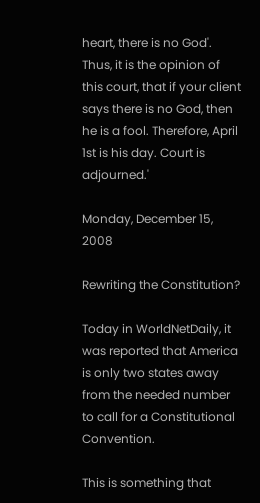heart, there is no God'. Thus, it is the opinion of this court, that if your client says there is no God, then he is a fool. Therefore, April 1st is his day. Court is adjourned.'

Monday, December 15, 2008

Rewriting the Constitution?

Today in WorldNetDaily, it was reported that America is only two states away from the needed number to call for a Constitutional Convention.

This is something that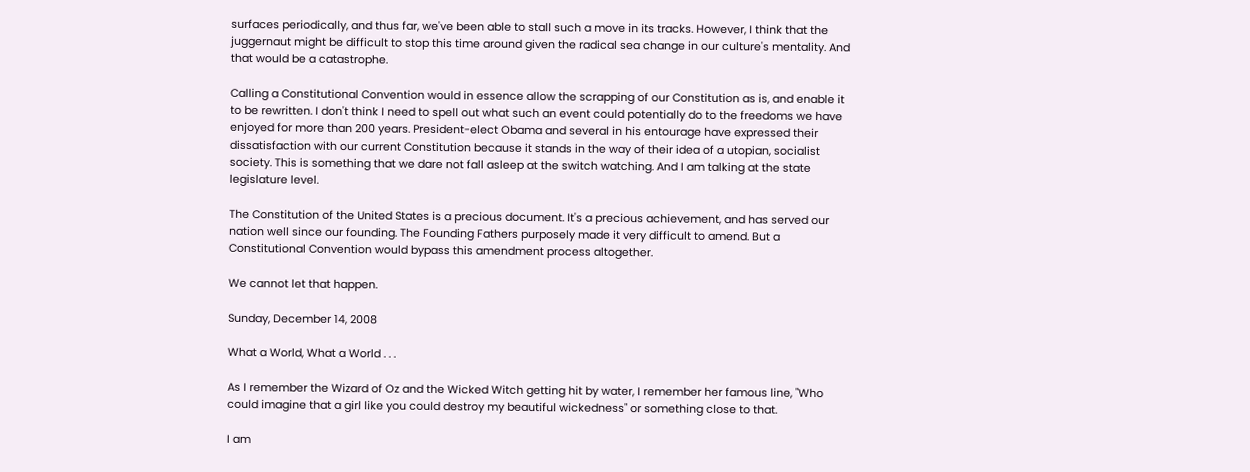surfaces periodically, and thus far, we've been able to stall such a move in its tracks. However, I think that the juggernaut might be difficult to stop this time around given the radical sea change in our culture's mentality. And that would be a catastrophe.

Calling a Constitutional Convention would in essence allow the scrapping of our Constitution as is, and enable it to be rewritten. I don't think I need to spell out what such an event could potentially do to the freedoms we have enjoyed for more than 200 years. President-elect Obama and several in his entourage have expressed their dissatisfaction with our current Constitution because it stands in the way of their idea of a utopian, socialist society. This is something that we dare not fall asleep at the switch watching. And I am talking at the state legislature level.

The Constitution of the United States is a precious document. It's a precious achievement, and has served our nation well since our founding. The Founding Fathers purposely made it very difficult to amend. But a Constitutional Convention would bypass this amendment process altogether.

We cannot let that happen.

Sunday, December 14, 2008

What a World, What a World . . .

As I remember the Wizard of Oz and the Wicked Witch getting hit by water, I remember her famous line, "Who could imagine that a girl like you could destroy my beautiful wickedness" or something close to that.

I am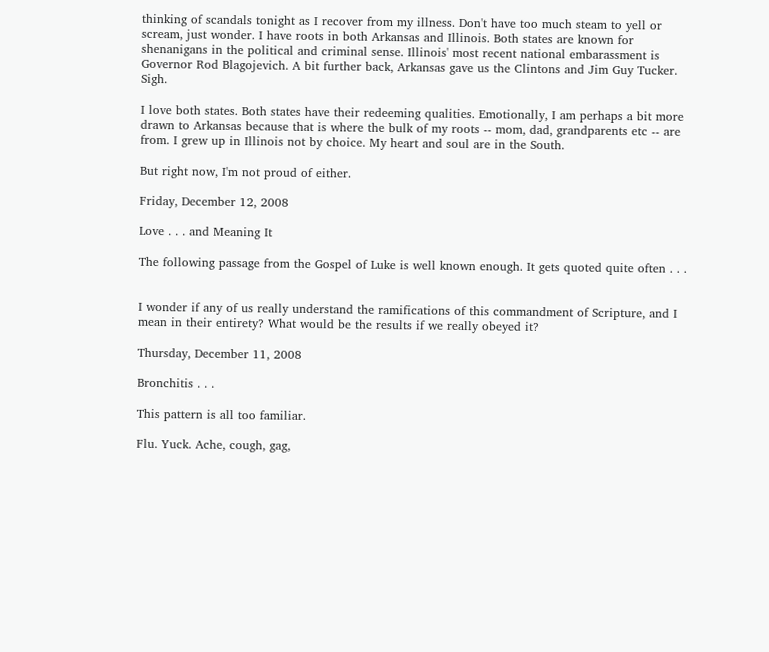thinking of scandals tonight as I recover from my illness. Don't have too much steam to yell or scream, just wonder. I have roots in both Arkansas and Illinois. Both states are known for shenanigans in the political and criminal sense. Illinois' most recent national embarassment is Governor Rod Blagojevich. A bit further back, Arkansas gave us the Clintons and Jim Guy Tucker. Sigh.

I love both states. Both states have their redeeming qualities. Emotionally, I am perhaps a bit more drawn to Arkansas because that is where the bulk of my roots -- mom, dad, grandparents etc -- are from. I grew up in Illinois not by choice. My heart and soul are in the South.

But right now, I'm not proud of either.

Friday, December 12, 2008

Love . . . and Meaning It

The following passage from the Gospel of Luke is well known enough. It gets quoted quite often . . .


I wonder if any of us really understand the ramifications of this commandment of Scripture, and I mean in their entirety? What would be the results if we really obeyed it?

Thursday, December 11, 2008

Bronchitis . . .

This pattern is all too familiar.

Flu. Yuck. Ache, cough, gag,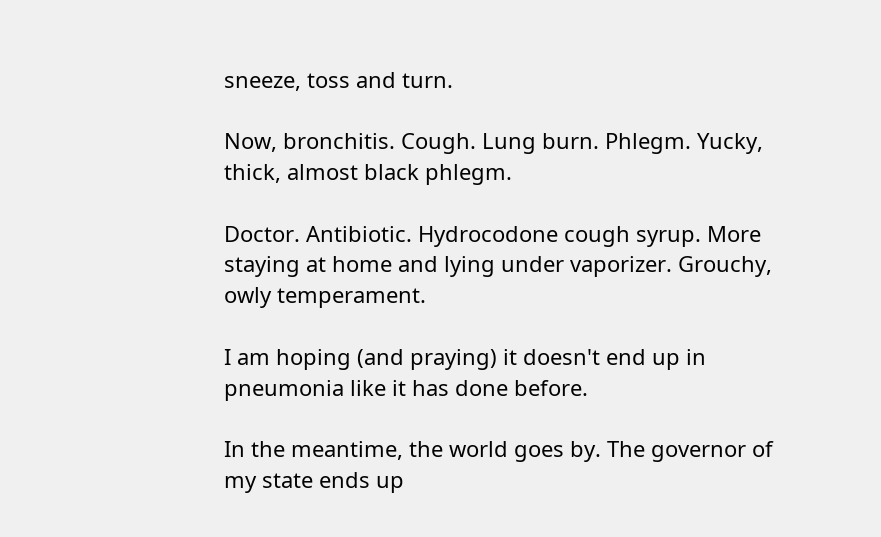sneeze, toss and turn.

Now, bronchitis. Cough. Lung burn. Phlegm. Yucky, thick, almost black phlegm.

Doctor. Antibiotic. Hydrocodone cough syrup. More staying at home and lying under vaporizer. Grouchy, owly temperament.

I am hoping (and praying) it doesn't end up in pneumonia like it has done before.

In the meantime, the world goes by. The governor of my state ends up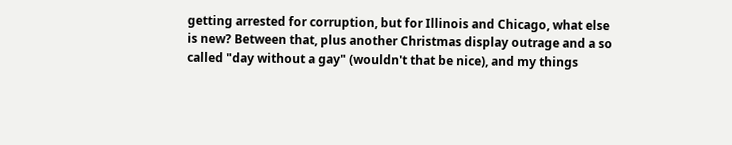getting arrested for corruption, but for Illinois and Chicago, what else is new? Between that, plus another Christmas display outrage and a so called "day without a gay" (wouldn't that be nice), and my things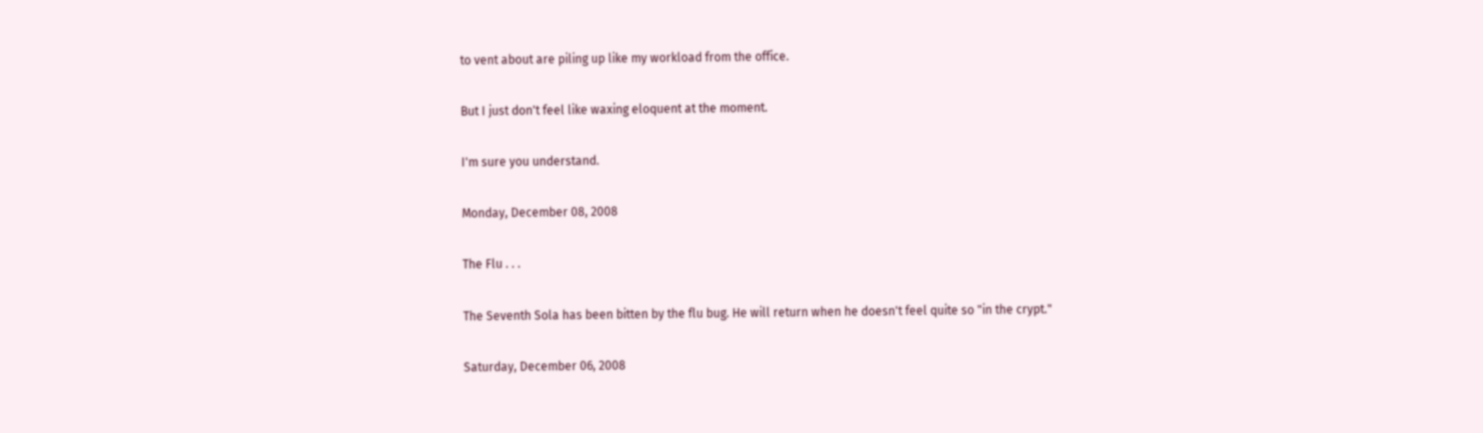to vent about are piling up like my workload from the office.

But I just don't feel like waxing eloquent at the moment.

I'm sure you understand.

Monday, December 08, 2008

The Flu . . .

The Seventh Sola has been bitten by the flu bug. He will return when he doesn't feel quite so "in the crypt."

Saturday, December 06, 2008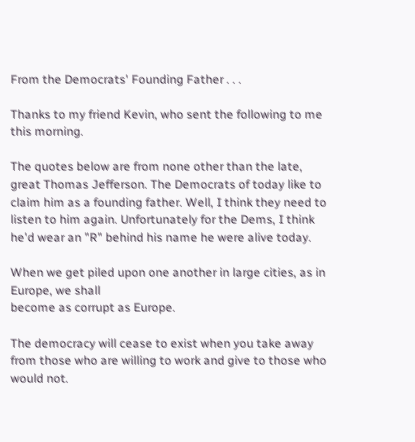From the Democrats' Founding Father . . .

Thanks to my friend Kevin, who sent the following to me this morning.

The quotes below are from none other than the late, great Thomas Jefferson. The Democrats of today like to claim him as a founding father. Well, I think they need to listen to him again. Unfortunately for the Dems, I think he'd wear an "R" behind his name he were alive today.

When we get piled upon one another in large cities, as in Europe, we shall
become as corrupt as Europe.

The democracy will cease to exist when you take away from those who are willing to work and give to those who would not.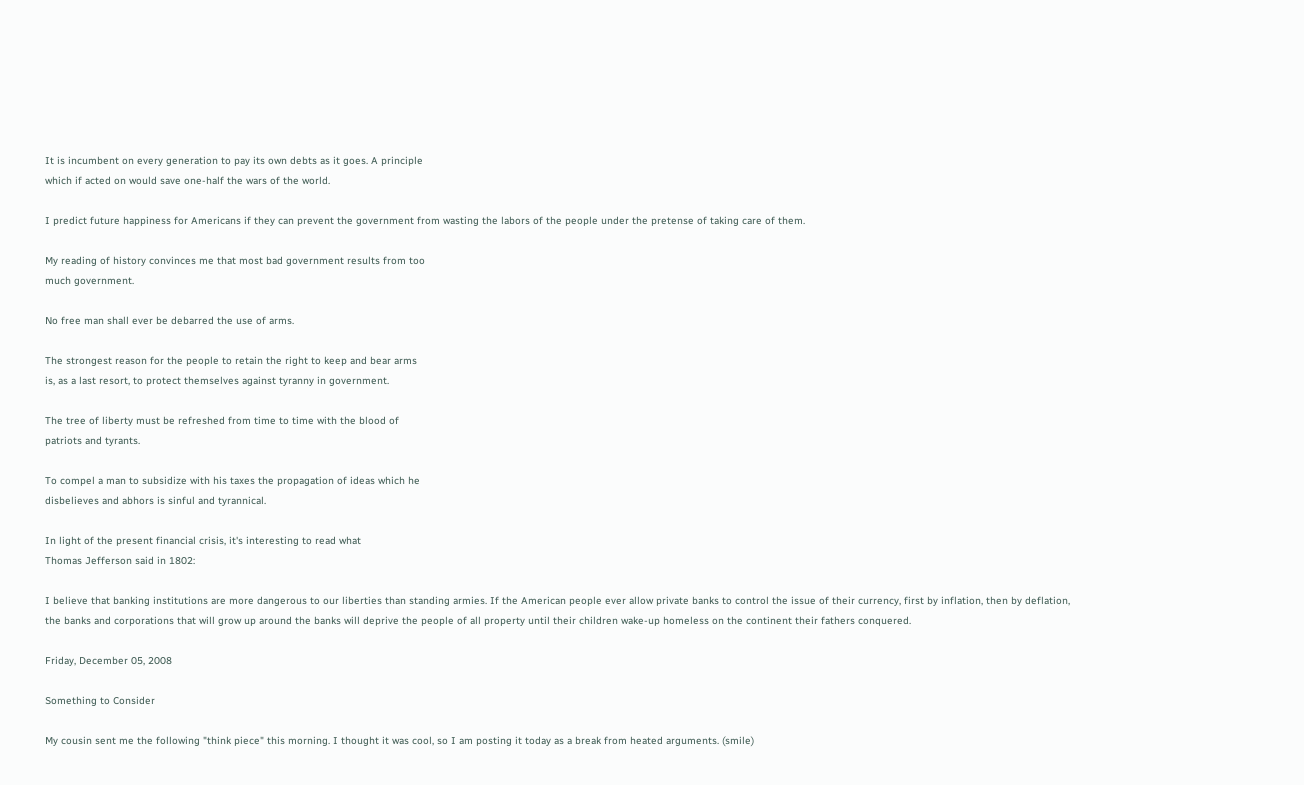It is incumbent on every generation to pay its own debts as it goes. A principle
which if acted on would save one-half the wars of the world.

I predict future happiness for Americans if they can prevent the government from wasting the labors of the people under the pretense of taking care of them.

My reading of history convinces me that most bad government results from too
much government.

No free man shall ever be debarred the use of arms.

The strongest reason for the people to retain the right to keep and bear arms
is, as a last resort, to protect themselves against tyranny in government.

The tree of liberty must be refreshed from time to time with the blood of
patriots and tyrants.

To compel a man to subsidize with his taxes the propagation of ideas which he
disbelieves and abhors is sinful and tyrannical.

In light of the present financial crisis, it's interesting to read what
Thomas Jefferson said in 1802:

I believe that banking institutions are more dangerous to our liberties than standing armies. If the American people ever allow private banks to control the issue of their currency, first by inflation, then by deflation, the banks and corporations that will grow up around the banks will deprive the people of all property until their children wake-up homeless on the continent their fathers conquered.

Friday, December 05, 2008

Something to Consider

My cousin sent me the following "think piece" this morning. I thought it was cool, so I am posting it today as a break from heated arguments. (smile)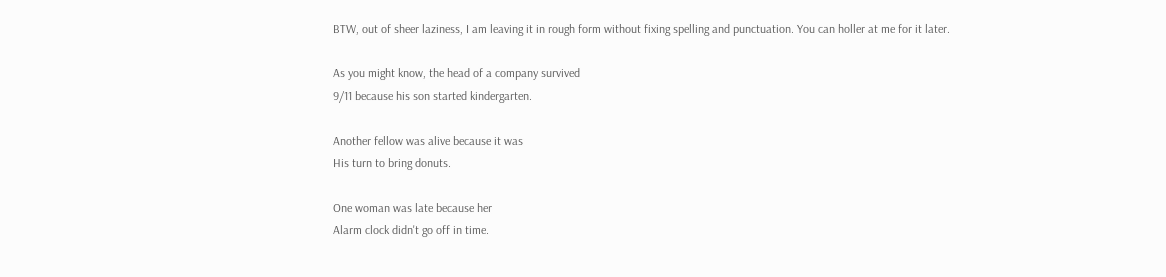BTW, out of sheer laziness, I am leaving it in rough form without fixing spelling and punctuation. You can holler at me for it later.

As you might know, the head of a company survived
9/11 because his son started kindergarten.

Another fellow was alive because it was
His turn to bring donuts.

One woman was late because her
Alarm clock didn't go off in time.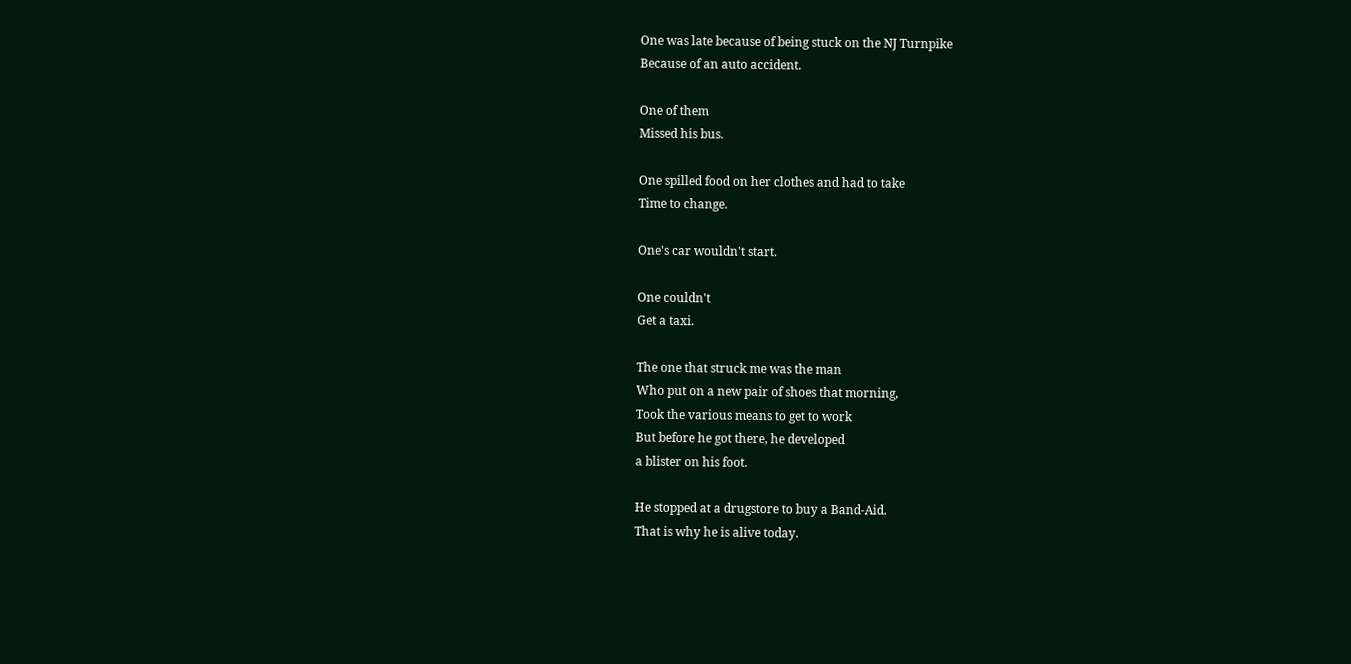One was late because of being stuck on the NJ Turnpike
Because of an auto accident.

One of them
Missed his bus.

One spilled food on her clothes and had to take
Time to change.

One's car wouldn't start.

One couldn't
Get a taxi.

The one that struck me was the man
Who put on a new pair of shoes that morning,
Took the various means to get to work
But before he got there, he developed
a blister on his foot.

He stopped at a drugstore to buy a Band-Aid.
That is why he is alive today.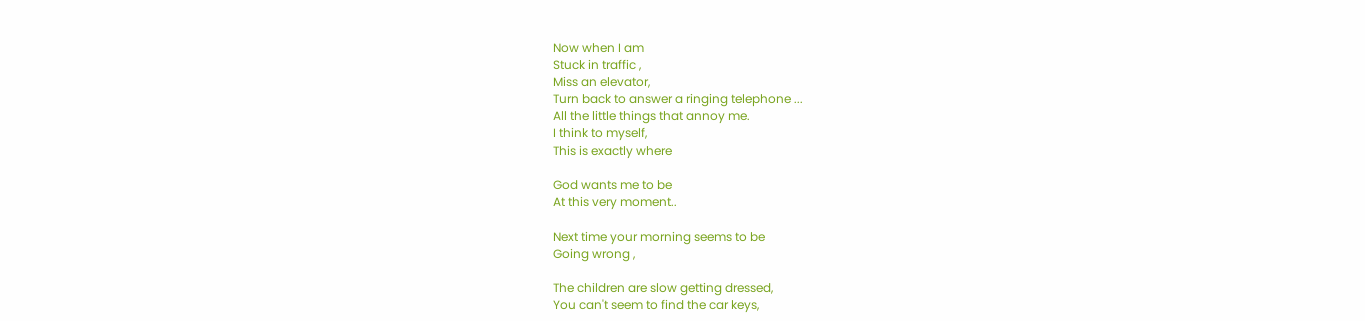Now when I am
Stuck in traffic ,
Miss an elevator,
Turn back to answer a ringing telephone ...
All the little things that annoy me.
I think to myself,
This is exactly where

God wants me to be
At this very moment..

Next time your morning seems to be
Going wrong ,

The children are slow getting dressed,
You can't seem to find the car keys,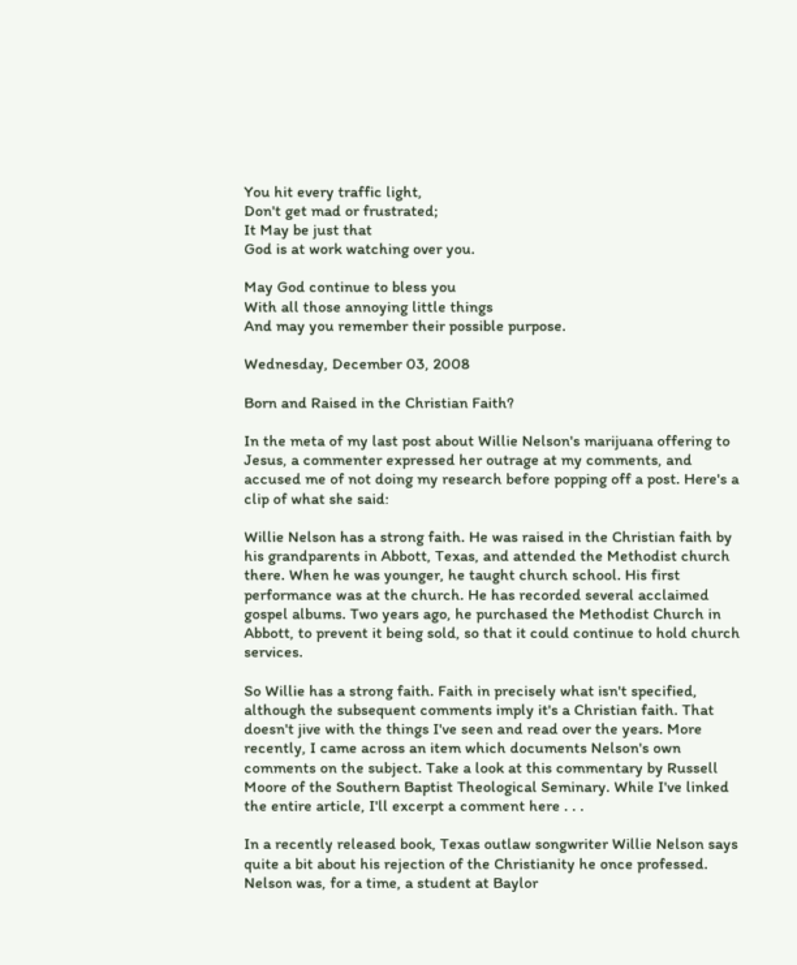You hit every traffic light,
Don't get mad or frustrated;
It May be just that
God is at work watching over you.

May God continue to bless you
With all those annoying little things
And may you remember their possible purpose.

Wednesday, December 03, 2008

Born and Raised in the Christian Faith?

In the meta of my last post about Willie Nelson's marijuana offering to Jesus, a commenter expressed her outrage at my comments, and accused me of not doing my research before popping off a post. Here's a clip of what she said:

Willie Nelson has a strong faith. He was raised in the Christian faith by his grandparents in Abbott, Texas, and attended the Methodist church there. When he was younger, he taught church school. His first performance was at the church. He has recorded several acclaimed gospel albums. Two years ago, he purchased the Methodist Church in Abbott, to prevent it being sold, so that it could continue to hold church services.

So Willie has a strong faith. Faith in precisely what isn't specified, although the subsequent comments imply it's a Christian faith. That doesn't jive with the things I've seen and read over the years. More recently, I came across an item which documents Nelson's own comments on the subject. Take a look at this commentary by Russell Moore of the Southern Baptist Theological Seminary. While I've linked the entire article, I'll excerpt a comment here . . .

In a recently released book, Texas outlaw songwriter Willie Nelson says quite a bit about his rejection of the Christianity he once professed. Nelson was, for a time, a student at Baylor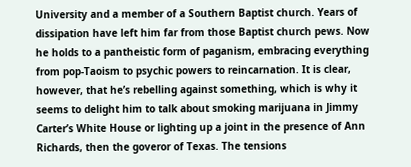University and a member of a Southern Baptist church. Years of dissipation have left him far from those Baptist church pews. Now he holds to a pantheistic form of paganism, embracing everything from pop-Taoism to psychic powers to reincarnation. It is clear, however, that he’s rebelling against something, which is why it seems to delight him to talk about smoking marijuana in Jimmy Carter’s White House or lighting up a joint in the presence of Ann Richards, then the goveror of Texas. The tensions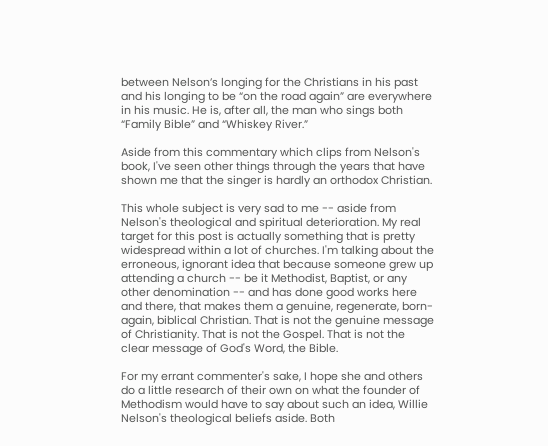between Nelson’s longing for the Christians in his past and his longing to be “on the road again” are everywhere in his music. He is, after all, the man who sings both “Family Bible” and “Whiskey River.”

Aside from this commentary which clips from Nelson's book, I've seen other things through the years that have shown me that the singer is hardly an orthodox Christian.

This whole subject is very sad to me -- aside from Nelson's theological and spiritual deterioration. My real target for this post is actually something that is pretty widespread within a lot of churches. I'm talking about the erroneous, ignorant idea that because someone grew up attending a church -- be it Methodist, Baptist, or any other denomination -- and has done good works here and there, that makes them a genuine, regenerate, born-again, biblical Christian. That is not the genuine message of Christianity. That is not the Gospel. That is not the clear message of God's Word, the Bible.

For my errant commenter's sake, I hope she and others do a little research of their own on what the founder of Methodism would have to say about such an idea, Willie Nelson's theological beliefs aside. Both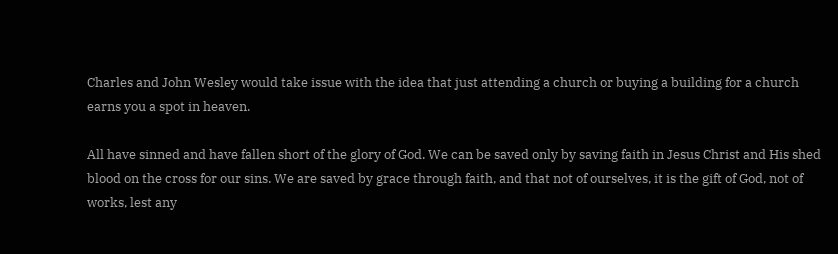Charles and John Wesley would take issue with the idea that just attending a church or buying a building for a church earns you a spot in heaven.

All have sinned and have fallen short of the glory of God. We can be saved only by saving faith in Jesus Christ and His shed blood on the cross for our sins. We are saved by grace through faith, and that not of ourselves, it is the gift of God, not of works, lest any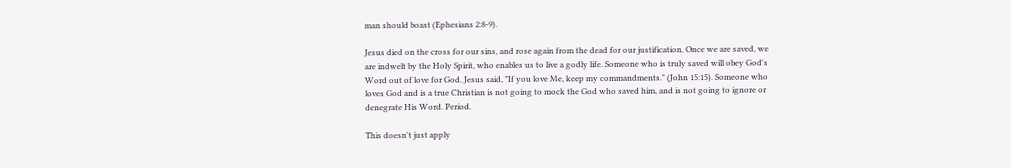man should boast (Ephesians 2:8-9).

Jesus died on the cross for our sins, and rose again from the dead for our justification. Once we are saved, we are indwelt by the Holy Spirit, who enables us to live a godly life. Someone who is truly saved will obey God's Word out of love for God. Jesus said, "If you love Me, keep my commandments." (John 15:15). Someone who loves God and is a true Christian is not going to mock the God who saved him, and is not going to ignore or denegrate His Word. Period.

This doesn't just apply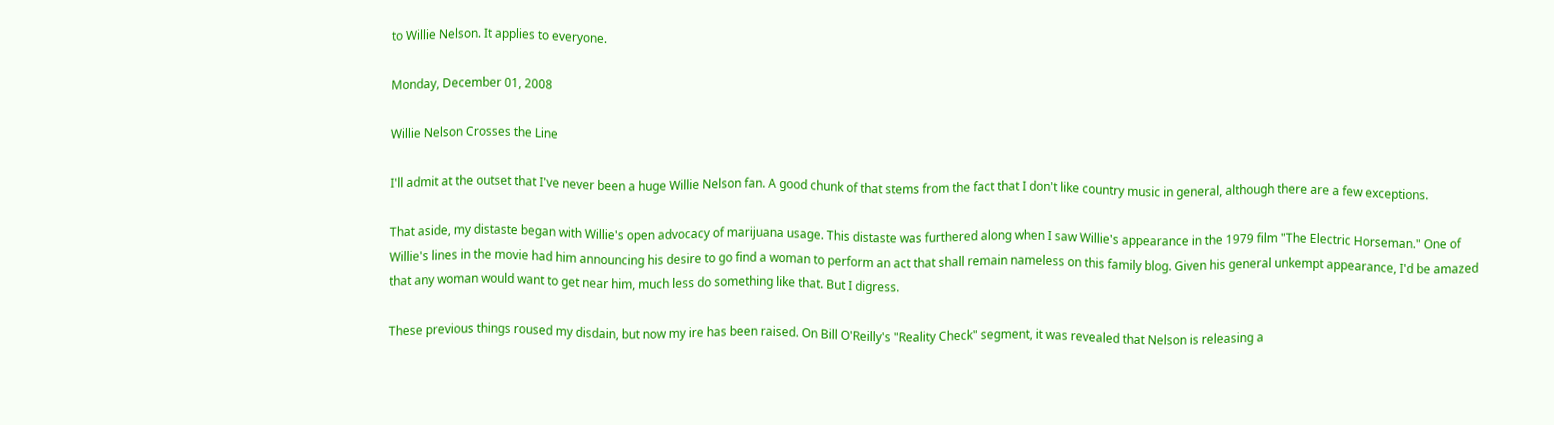to Willie Nelson. It applies to everyone.

Monday, December 01, 2008

Willie Nelson Crosses the Line

I'll admit at the outset that I've never been a huge Willie Nelson fan. A good chunk of that stems from the fact that I don't like country music in general, although there are a few exceptions.

That aside, my distaste began with Willie's open advocacy of marijuana usage. This distaste was furthered along when I saw Willie's appearance in the 1979 film "The Electric Horseman." One of Willie's lines in the movie had him announcing his desire to go find a woman to perform an act that shall remain nameless on this family blog. Given his general unkempt appearance, I'd be amazed that any woman would want to get near him, much less do something like that. But I digress.

These previous things roused my disdain, but now my ire has been raised. On Bill O'Reilly's "Reality Check" segment, it was revealed that Nelson is releasing a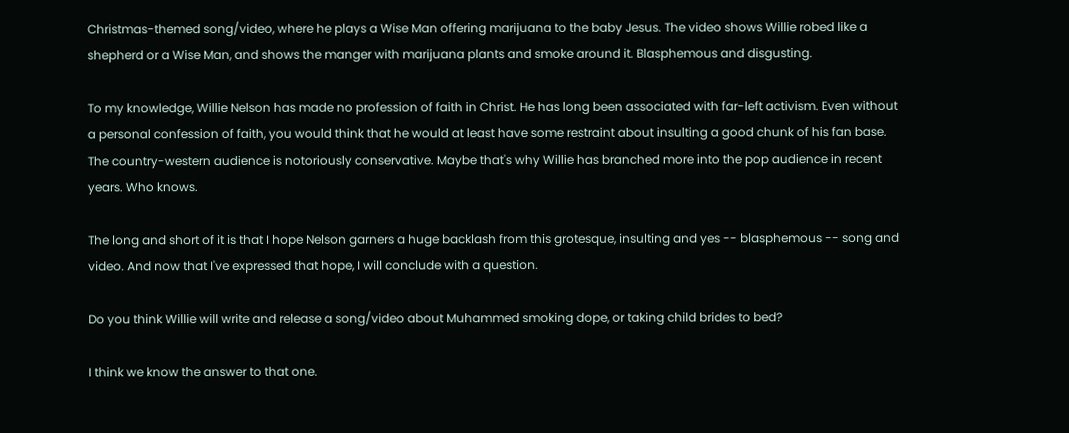Christmas-themed song/video, where he plays a Wise Man offering marijuana to the baby Jesus. The video shows Willie robed like a shepherd or a Wise Man, and shows the manger with marijuana plants and smoke around it. Blasphemous and disgusting.

To my knowledge, Willie Nelson has made no profession of faith in Christ. He has long been associated with far-left activism. Even without a personal confession of faith, you would think that he would at least have some restraint about insulting a good chunk of his fan base. The country-western audience is notoriously conservative. Maybe that's why Willie has branched more into the pop audience in recent years. Who knows.

The long and short of it is that I hope Nelson garners a huge backlash from this grotesque, insulting and yes -- blasphemous -- song and video. And now that I've expressed that hope, I will conclude with a question.

Do you think Willie will write and release a song/video about Muhammed smoking dope, or taking child brides to bed?

I think we know the answer to that one.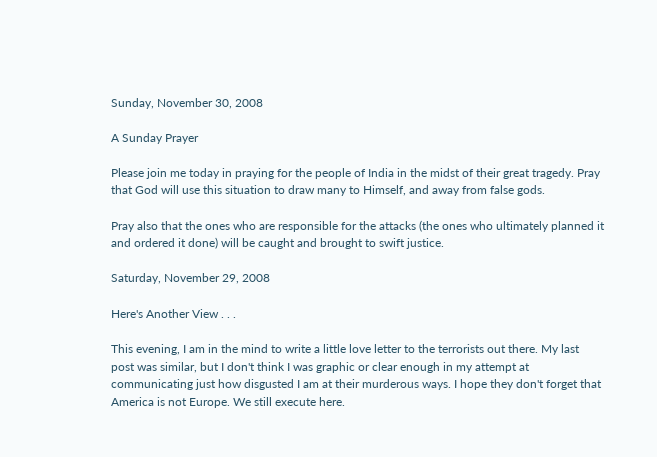Sunday, November 30, 2008

A Sunday Prayer

Please join me today in praying for the people of India in the midst of their great tragedy. Pray that God will use this situation to draw many to Himself, and away from false gods.

Pray also that the ones who are responsible for the attacks (the ones who ultimately planned it and ordered it done) will be caught and brought to swift justice.

Saturday, November 29, 2008

Here's Another View . . .

This evening, I am in the mind to write a little love letter to the terrorists out there. My last post was similar, but I don't think I was graphic or clear enough in my attempt at communicating just how disgusted I am at their murderous ways. I hope they don't forget that America is not Europe. We still execute here.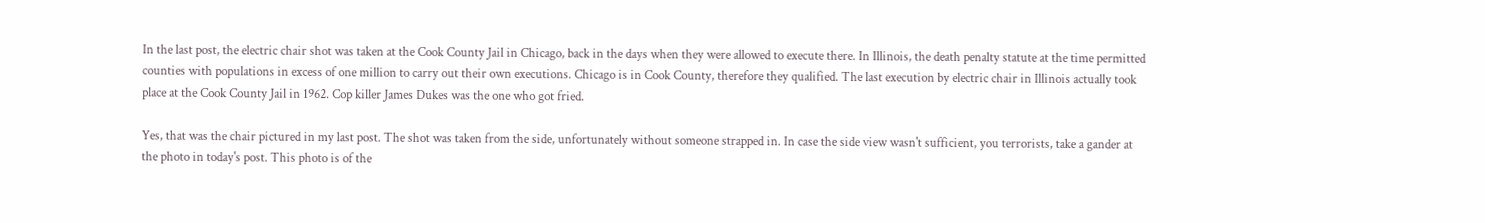In the last post, the electric chair shot was taken at the Cook County Jail in Chicago, back in the days when they were allowed to execute there. In Illinois, the death penalty statute at the time permitted counties with populations in excess of one million to carry out their own executions. Chicago is in Cook County, therefore they qualified. The last execution by electric chair in Illinois actually took place at the Cook County Jail in 1962. Cop killer James Dukes was the one who got fried.

Yes, that was the chair pictured in my last post. The shot was taken from the side, unfortunately without someone strapped in. In case the side view wasn't sufficient, you terrorists, take a gander at the photo in today's post. This photo is of the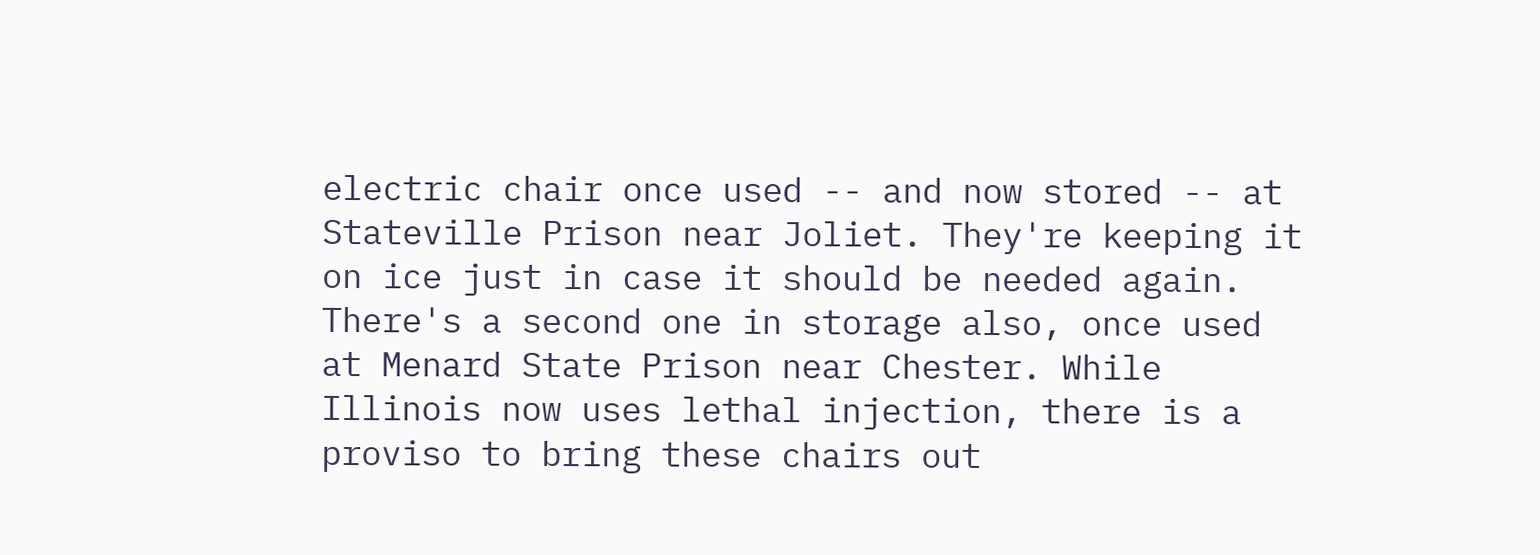electric chair once used -- and now stored -- at Stateville Prison near Joliet. They're keeping it on ice just in case it should be needed again. There's a second one in storage also, once used at Menard State Prison near Chester. While Illinois now uses lethal injection, there is a proviso to bring these chairs out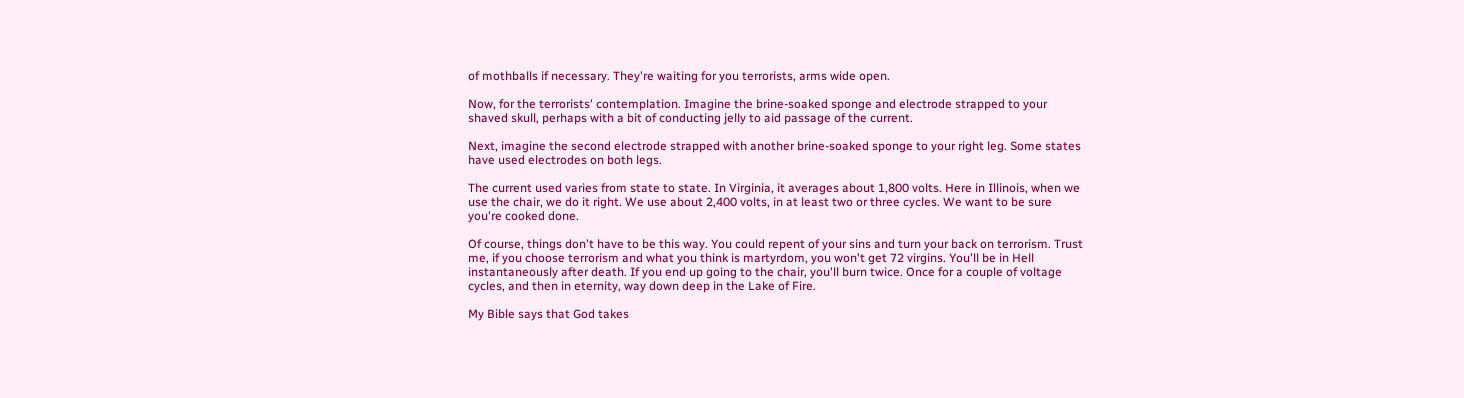of mothballs if necessary. They're waiting for you terrorists, arms wide open.

Now, for the terrorists' contemplation. Imagine the brine-soaked sponge and electrode strapped to your shaved skull, perhaps with a bit of conducting jelly to aid passage of the current.

Next, imagine the second electrode strapped with another brine-soaked sponge to your right leg. Some states have used electrodes on both legs.

The current used varies from state to state. In Virginia, it averages about 1,800 volts. Here in Illinois, when we use the chair, we do it right. We use about 2,400 volts, in at least two or three cycles. We want to be sure you're cooked done.

Of course, things don't have to be this way. You could repent of your sins and turn your back on terrorism. Trust me, if you choose terrorism and what you think is martyrdom, you won't get 72 virgins. You'll be in Hell instantaneously after death. If you end up going to the chair, you'll burn twice. Once for a couple of voltage cycles, and then in eternity, way down deep in the Lake of Fire.

My Bible says that God takes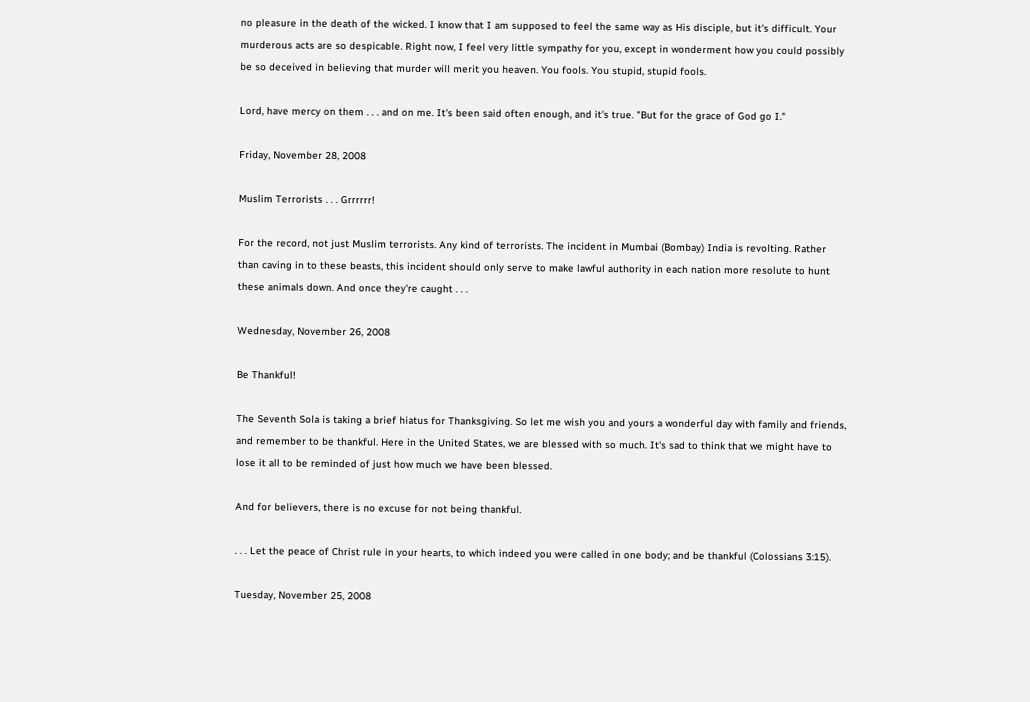no pleasure in the death of the wicked. I know that I am supposed to feel the same way as His disciple, but it's difficult. Your murderous acts are so despicable. Right now, I feel very little sympathy for you, except in wonderment how you could possibly be so deceived in believing that murder will merit you heaven. You fools. You stupid, stupid fools.

Lord, have mercy on them . . . and on me. It's been said often enough, and it's true. "But for the grace of God go I."

Friday, November 28, 2008

Muslim Terrorists . . . Grrrrrr!

For the record, not just Muslim terrorists. Any kind of terrorists. The incident in Mumbai (Bombay) India is revolting. Rather than caving in to these beasts, this incident should only serve to make lawful authority in each nation more resolute to hunt these animals down. And once they're caught . . .

Wednesday, November 26, 2008

Be Thankful!

The Seventh Sola is taking a brief hiatus for Thanksgiving. So let me wish you and yours a wonderful day with family and friends, and remember to be thankful. Here in the United States, we are blessed with so much. It's sad to think that we might have to lose it all to be reminded of just how much we have been blessed.

And for believers, there is no excuse for not being thankful.

. . . Let the peace of Christ rule in your hearts, to which indeed you were called in one body; and be thankful (Colossians 3:15).

Tuesday, November 25, 2008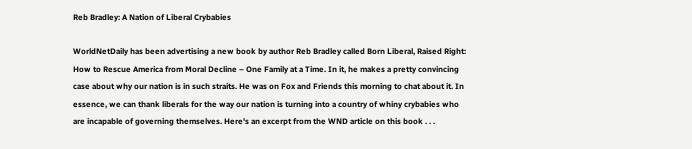Reb Bradley: A Nation of Liberal Crybabies

WorldNetDaily has been advertising a new book by author Reb Bradley called Born Liberal, Raised Right: How to Rescue America from Moral Decline – One Family at a Time. In it, he makes a pretty convincing case about why our nation is in such straits. He was on Fox and Friends this morning to chat about it. In essence, we can thank liberals for the way our nation is turning into a country of whiny crybabies who are incapable of governing themselves. Here's an excerpt from the WND article on this book . . .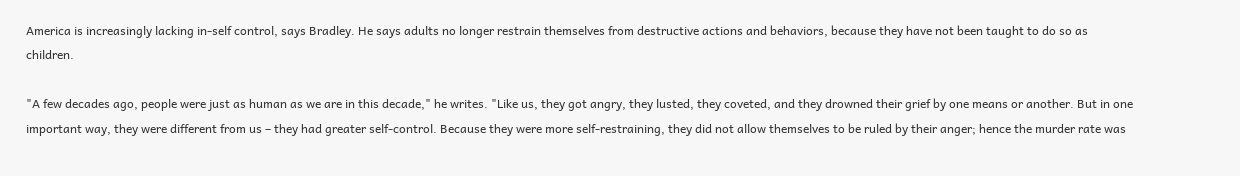America is increasingly lacking in-self control, says Bradley. He says adults no longer restrain themselves from destructive actions and behaviors, because they have not been taught to do so as children.

"A few decades ago, people were just as human as we are in this decade," he writes. "Like us, they got angry, they lusted, they coveted, and they drowned their grief by one means or another. But in one important way, they were different from us – they had greater self-control. Because they were more self-restraining, they did not allow themselves to be ruled by their anger; hence the murder rate was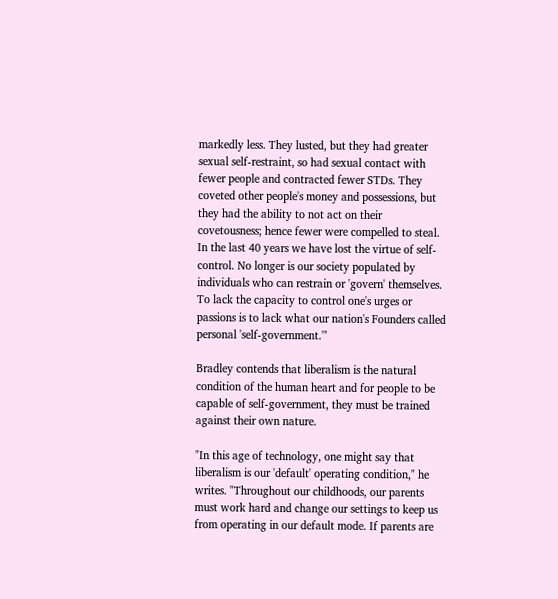markedly less. They lusted, but they had greater sexual self-restraint, so had sexual contact with fewer people and contracted fewer STDs. They coveted other people's money and possessions, but they had the ability to not act on their covetousness; hence fewer were compelled to steal. In the last 40 years we have lost the virtue of self-control. No longer is our society populated by individuals who can restrain or 'govern' themselves. To lack the capacity to control one's urges or passions is to lack what our nation's Founders called personal 'self-government.'"

Bradley contends that liberalism is the natural condition of the human heart and for people to be capable of self-government, they must be trained against their own nature.

"In this age of technology, one might say that liberalism is our 'default' operating condition," he writes. "Throughout our childhoods, our parents must work hard and change our settings to keep us from operating in our default mode. If parents are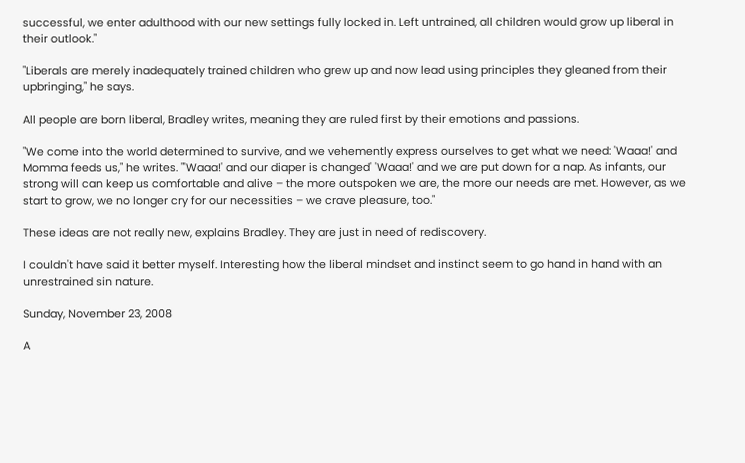successful, we enter adulthood with our new settings fully locked in. Left untrained, all children would grow up liberal in their outlook."

"Liberals are merely inadequately trained children who grew up and now lead using principles they gleaned from their upbringing," he says.

All people are born liberal, Bradley writes, meaning they are ruled first by their emotions and passions.

"We come into the world determined to survive, and we vehemently express ourselves to get what we need: 'Waaa!' and Momma feeds us," he writes. "'Waaa!' and our diaper is changed' 'Waaa!' and we are put down for a nap. As infants, our strong will can keep us comfortable and alive – the more outspoken we are, the more our needs are met. However, as we start to grow, we no longer cry for our necessities – we crave pleasure, too."

These ideas are not really new, explains Bradley. They are just in need of rediscovery.

I couldn't have said it better myself. Interesting how the liberal mindset and instinct seem to go hand in hand with an unrestrained sin nature.

Sunday, November 23, 2008

A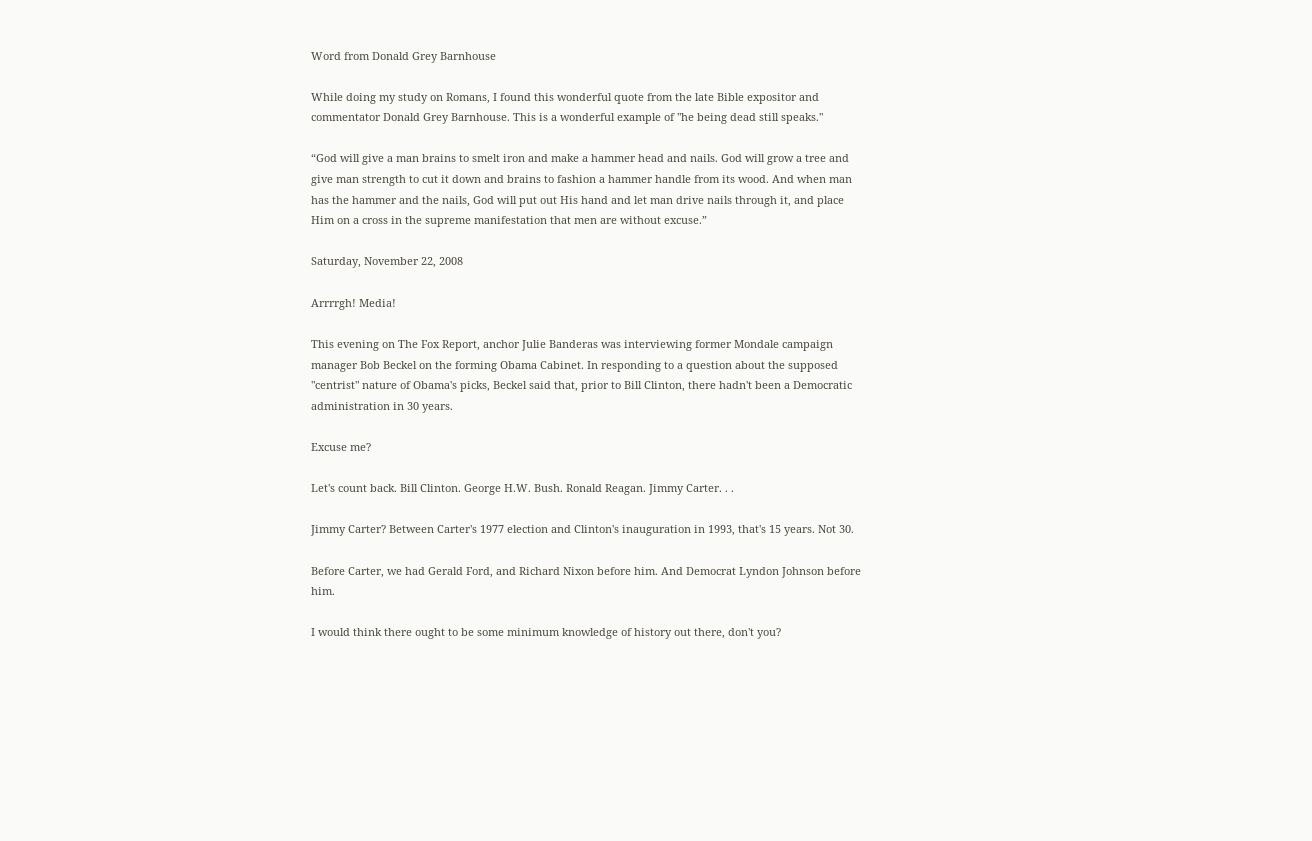Word from Donald Grey Barnhouse

While doing my study on Romans, I found this wonderful quote from the late Bible expositor and commentator Donald Grey Barnhouse. This is a wonderful example of "he being dead still speaks."

“God will give a man brains to smelt iron and make a hammer head and nails. God will grow a tree and give man strength to cut it down and brains to fashion a hammer handle from its wood. And when man has the hammer and the nails, God will put out His hand and let man drive nails through it, and place Him on a cross in the supreme manifestation that men are without excuse.”

Saturday, November 22, 2008

Arrrrgh! Media!

This evening on The Fox Report, anchor Julie Banderas was interviewing former Mondale campaign manager Bob Beckel on the forming Obama Cabinet. In responding to a question about the supposed "centrist" nature of Obama's picks, Beckel said that, prior to Bill Clinton, there hadn't been a Democratic administration in 30 years.

Excuse me?

Let's count back. Bill Clinton. George H.W. Bush. Ronald Reagan. Jimmy Carter. . .

Jimmy Carter? Between Carter's 1977 election and Clinton's inauguration in 1993, that's 15 years. Not 30.

Before Carter, we had Gerald Ford, and Richard Nixon before him. And Democrat Lyndon Johnson before him.

I would think there ought to be some minimum knowledge of history out there, don't you?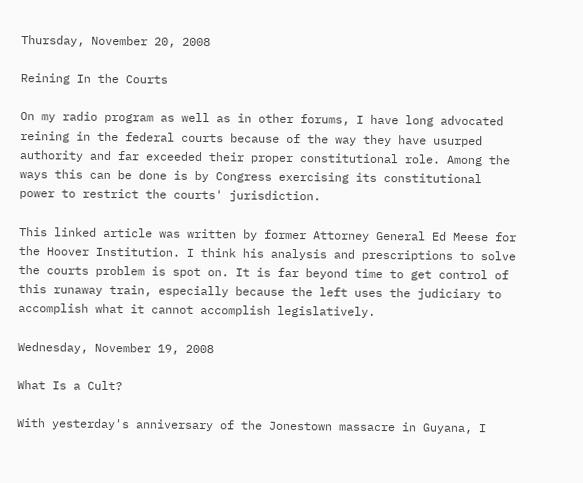Thursday, November 20, 2008

Reining In the Courts

On my radio program as well as in other forums, I have long advocated reining in the federal courts because of the way they have usurped authority and far exceeded their proper constitutional role. Among the ways this can be done is by Congress exercising its constitutional power to restrict the courts' jurisdiction.

This linked article was written by former Attorney General Ed Meese for the Hoover Institution. I think his analysis and prescriptions to solve the courts problem is spot on. It is far beyond time to get control of this runaway train, especially because the left uses the judiciary to accomplish what it cannot accomplish legislatively.

Wednesday, November 19, 2008

What Is a Cult?

With yesterday's anniversary of the Jonestown massacre in Guyana, I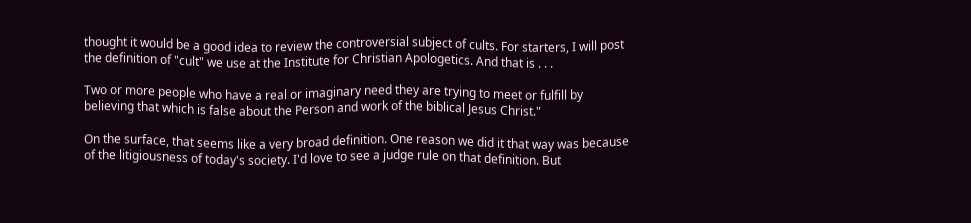thought it would be a good idea to review the controversial subject of cults. For starters, I will post the definition of "cult" we use at the Institute for Christian Apologetics. And that is . . .

Two or more people who have a real or imaginary need they are trying to meet or fulfill by believing that which is false about the Person and work of the biblical Jesus Christ."

On the surface, that seems like a very broad definition. One reason we did it that way was because of the litigiousness of today's society. I'd love to see a judge rule on that definition. But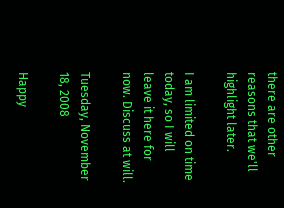there are other reasons that we'll highlight later.

I am limited on time today, so I will leave it here for now. Discuss at will.

Tuesday, November 18, 2008

Happy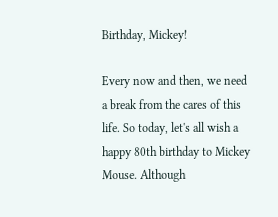Birthday, Mickey!

Every now and then, we need a break from the cares of this life. So today, let's all wish a happy 80th birthday to Mickey Mouse. Although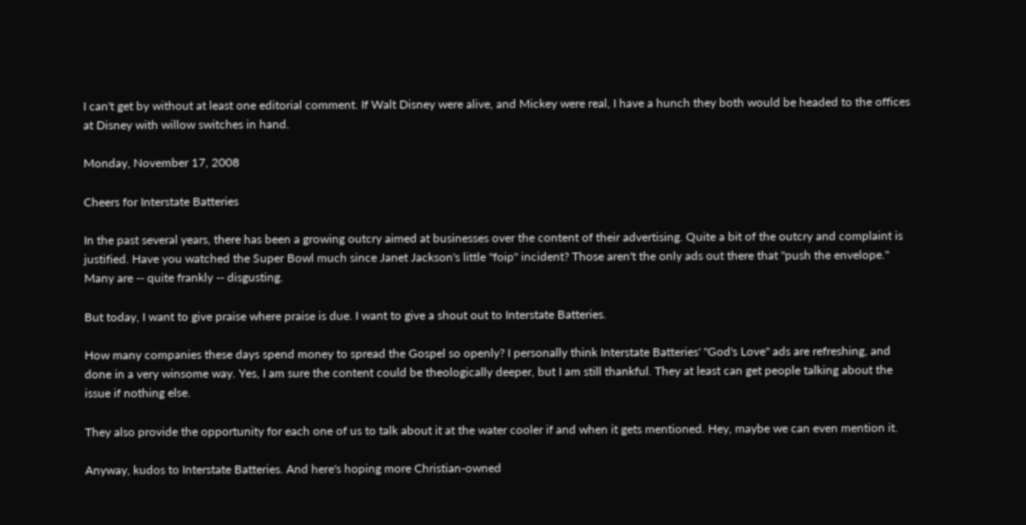I can't get by without at least one editorial comment. If Walt Disney were alive, and Mickey were real, I have a hunch they both would be headed to the offices at Disney with willow switches in hand.

Monday, November 17, 2008

Cheers for Interstate Batteries

In the past several years, there has been a growing outcry aimed at businesses over the content of their advertising. Quite a bit of the outcry and complaint is justified. Have you watched the Super Bowl much since Janet Jackson's little "foip" incident? Those aren't the only ads out there that "push the envelope." Many are -- quite frankly -- disgusting.

But today, I want to give praise where praise is due. I want to give a shout out to Interstate Batteries.

How many companies these days spend money to spread the Gospel so openly? I personally think Interstate Batteries' "God's Love" ads are refreshing, and done in a very winsome way. Yes, I am sure the content could be theologically deeper, but I am still thankful. They at least can get people talking about the issue if nothing else.

They also provide the opportunity for each one of us to talk about it at the water cooler if and when it gets mentioned. Hey, maybe we can even mention it.

Anyway, kudos to Interstate Batteries. And here's hoping more Christian-owned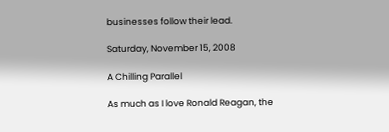businesses follow their lead.

Saturday, November 15, 2008

A Chilling Parallel

As much as I love Ronald Reagan, the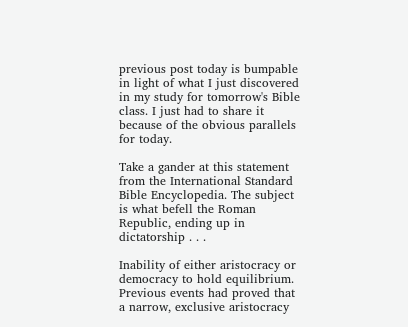previous post today is bumpable in light of what I just discovered in my study for tomorrow's Bible class. I just had to share it because of the obvious parallels for today.

Take a gander at this statement from the International Standard Bible Encyclopedia. The subject is what befell the Roman Republic, ending up in dictatorship . . .

Inability of either aristocracy or democracy to hold equilibrium. Previous events had proved that a narrow, exclusive aristocracy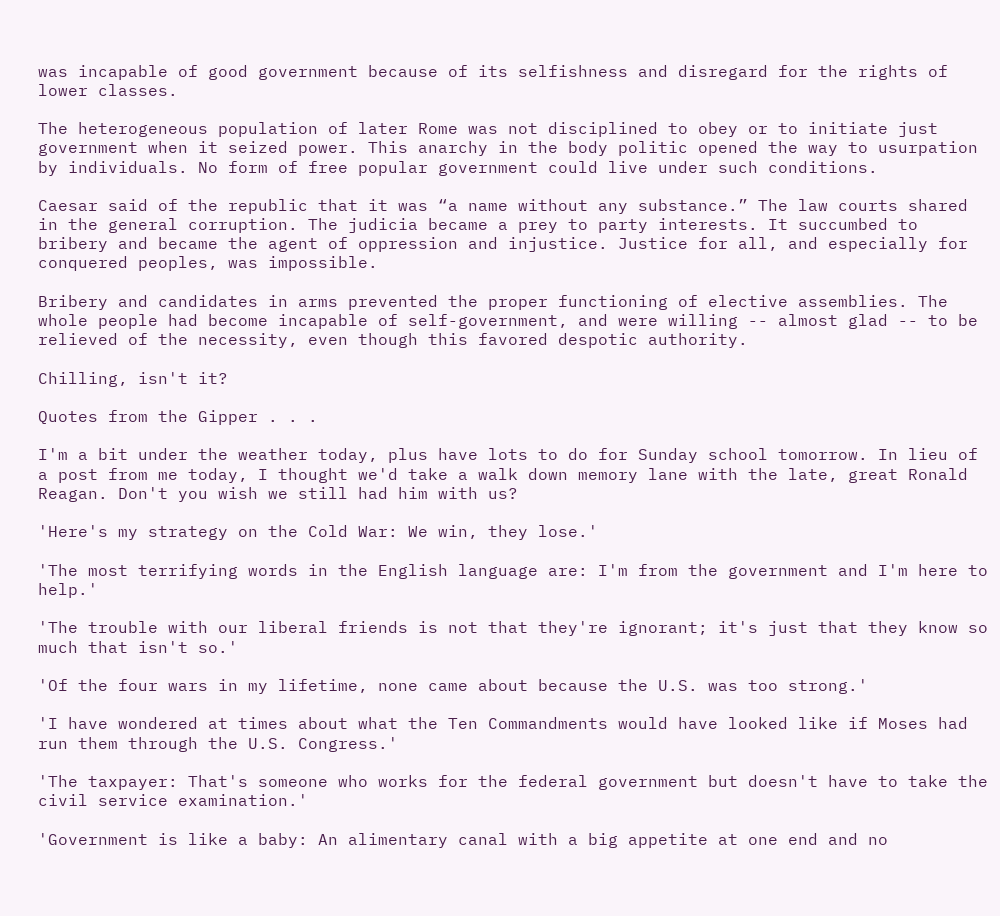was incapable of good government because of its selfishness and disregard for the rights of lower classes.

The heterogeneous population of later Rome was not disciplined to obey or to initiate just government when it seized power. This anarchy in the body politic opened the way to usurpation by individuals. No form of free popular government could live under such conditions.

Caesar said of the republic that it was “a name without any substance.” The law courts shared in the general corruption. The judicia became a prey to party interests. It succumbed to bribery and became the agent of oppression and injustice. Justice for all, and especially for conquered peoples, was impossible.

Bribery and candidates in arms prevented the proper functioning of elective assemblies. The whole people had become incapable of self-government, and were willing -- almost glad -- to be relieved of the necessity, even though this favored despotic authority.

Chilling, isn't it?

Quotes from the Gipper . . .

I'm a bit under the weather today, plus have lots to do for Sunday school tomorrow. In lieu of a post from me today, I thought we'd take a walk down memory lane with the late, great Ronald Reagan. Don't you wish we still had him with us?

'Here's my strategy on the Cold War: We win, they lose.'

'The most terrifying words in the English language are: I'm from the government and I'm here to help.'

'The trouble with our liberal friends is not that they're ignorant; it's just that they know so much that isn't so.'

'Of the four wars in my lifetime, none came about because the U.S. was too strong.'

'I have wondered at times about what the Ten Commandments would have looked like if Moses had run them through the U.S. Congress.'

'The taxpayer: That's someone who works for the federal government but doesn't have to take the civil service examination.'

'Government is like a baby: An alimentary canal with a big appetite at one end and no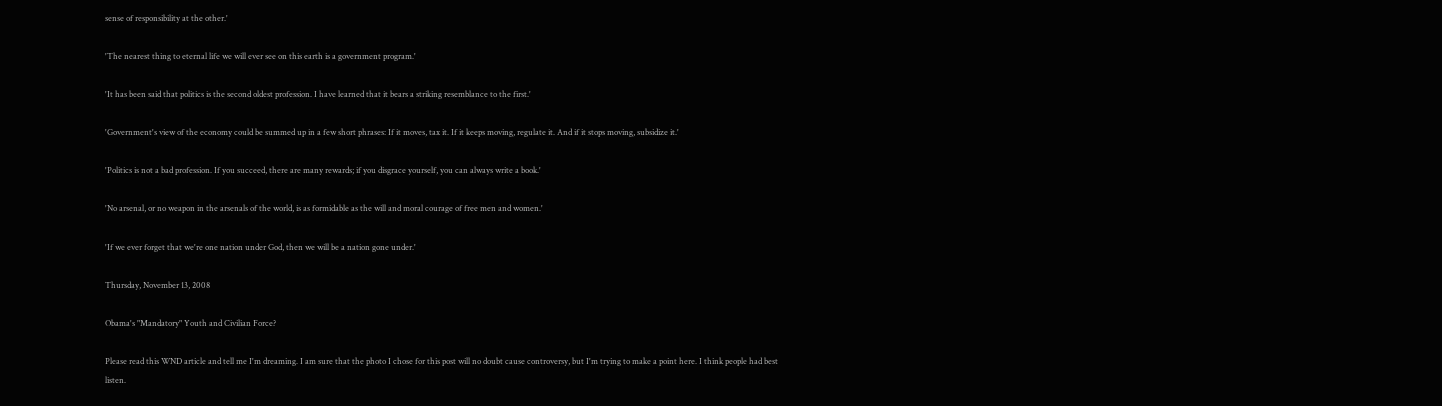sense of responsibility at the other.'

'The nearest thing to eternal life we will ever see on this earth is a government program.'

'It has been said that politics is the second oldest profession. I have learned that it bears a striking resemblance to the first.'

'Government's view of the economy could be summed up in a few short phrases: If it moves, tax it. If it keeps moving, regulate it. And if it stops moving, subsidize it.'

'Politics is not a bad profession. If you succeed, there are many rewards; if you disgrace yourself, you can always write a book.'

'No arsenal, or no weapon in the arsenals of the world, is as formidable as the will and moral courage of free men and women.'

'If we ever forget that we're one nation under God, then we will be a nation gone under.'

Thursday, November 13, 2008

Obama's "Mandatory" Youth and Civilian Force?

Please read this WND article and tell me I'm dreaming. I am sure that the photo I chose for this post will no doubt cause controversy, but I'm trying to make a point here. I think people had best listen.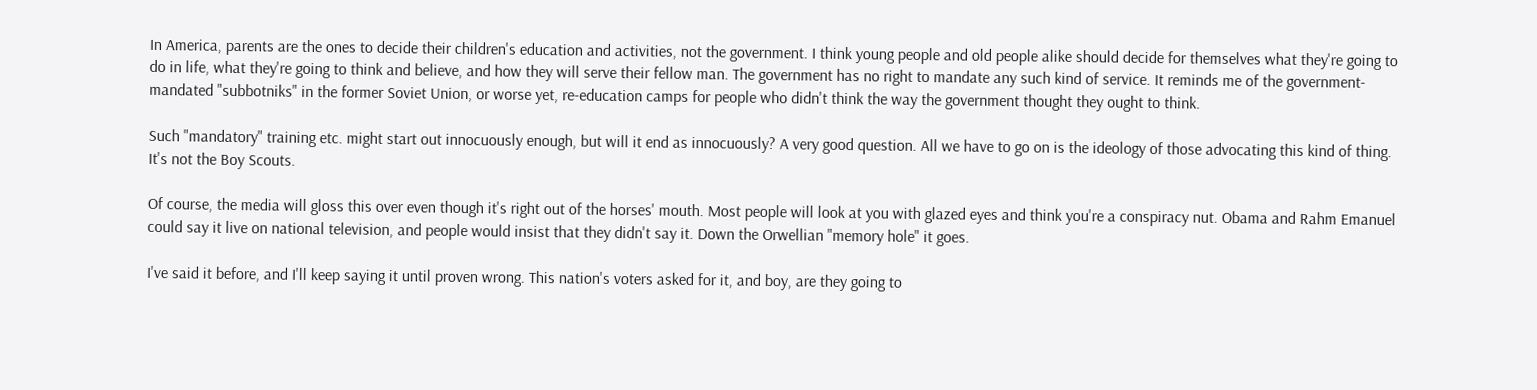In America, parents are the ones to decide their children's education and activities, not the government. I think young people and old people alike should decide for themselves what they're going to do in life, what they're going to think and believe, and how they will serve their fellow man. The government has no right to mandate any such kind of service. It reminds me of the government-mandated "subbotniks" in the former Soviet Union, or worse yet, re-education camps for people who didn't think the way the government thought they ought to think.

Such "mandatory" training etc. might start out innocuously enough, but will it end as innocuously? A very good question. All we have to go on is the ideology of those advocating this kind of thing. It's not the Boy Scouts.

Of course, the media will gloss this over even though it's right out of the horses' mouth. Most people will look at you with glazed eyes and think you're a conspiracy nut. Obama and Rahm Emanuel could say it live on national television, and people would insist that they didn't say it. Down the Orwellian "memory hole" it goes.

I've said it before, and I'll keep saying it until proven wrong. This nation's voters asked for it, and boy, are they going to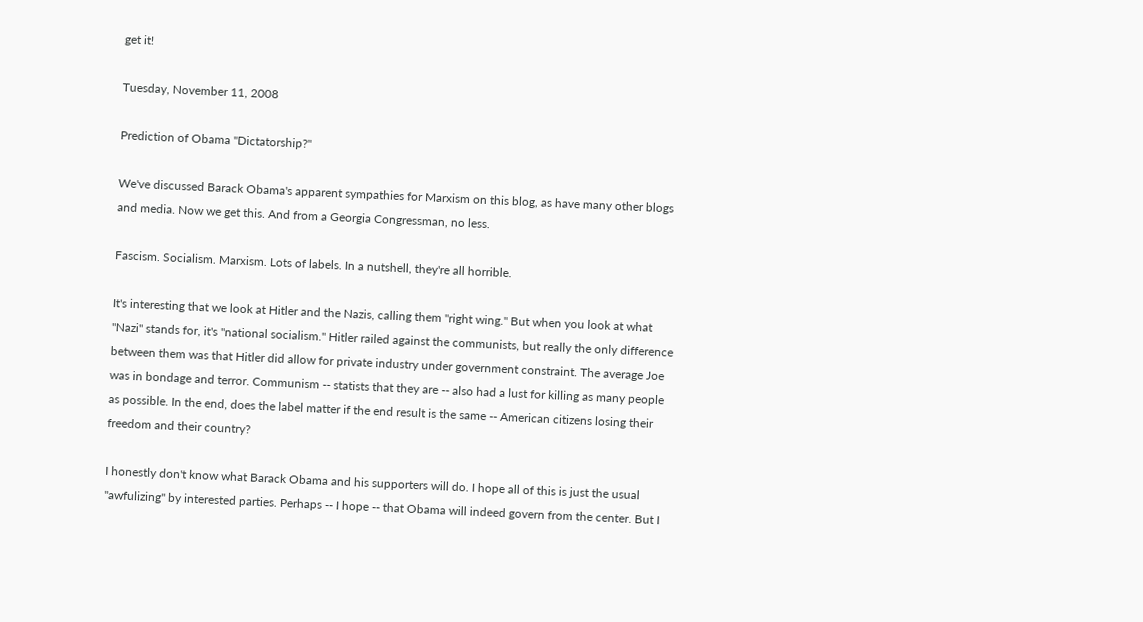get it!

Tuesday, November 11, 2008

Prediction of Obama "Dictatorship?"

We've discussed Barack Obama's apparent sympathies for Marxism on this blog, as have many other blogs and media. Now we get this. And from a Georgia Congressman, no less.

Fascism. Socialism. Marxism. Lots of labels. In a nutshell, they're all horrible.

It's interesting that we look at Hitler and the Nazis, calling them "right wing." But when you look at what "Nazi" stands for, it's "national socialism." Hitler railed against the communists, but really the only difference between them was that Hitler did allow for private industry under government constraint. The average Joe was in bondage and terror. Communism -- statists that they are -- also had a lust for killing as many people as possible. In the end, does the label matter if the end result is the same -- American citizens losing their freedom and their country?

I honestly don't know what Barack Obama and his supporters will do. I hope all of this is just the usual "awfulizing" by interested parties. Perhaps -- I hope -- that Obama will indeed govern from the center. But I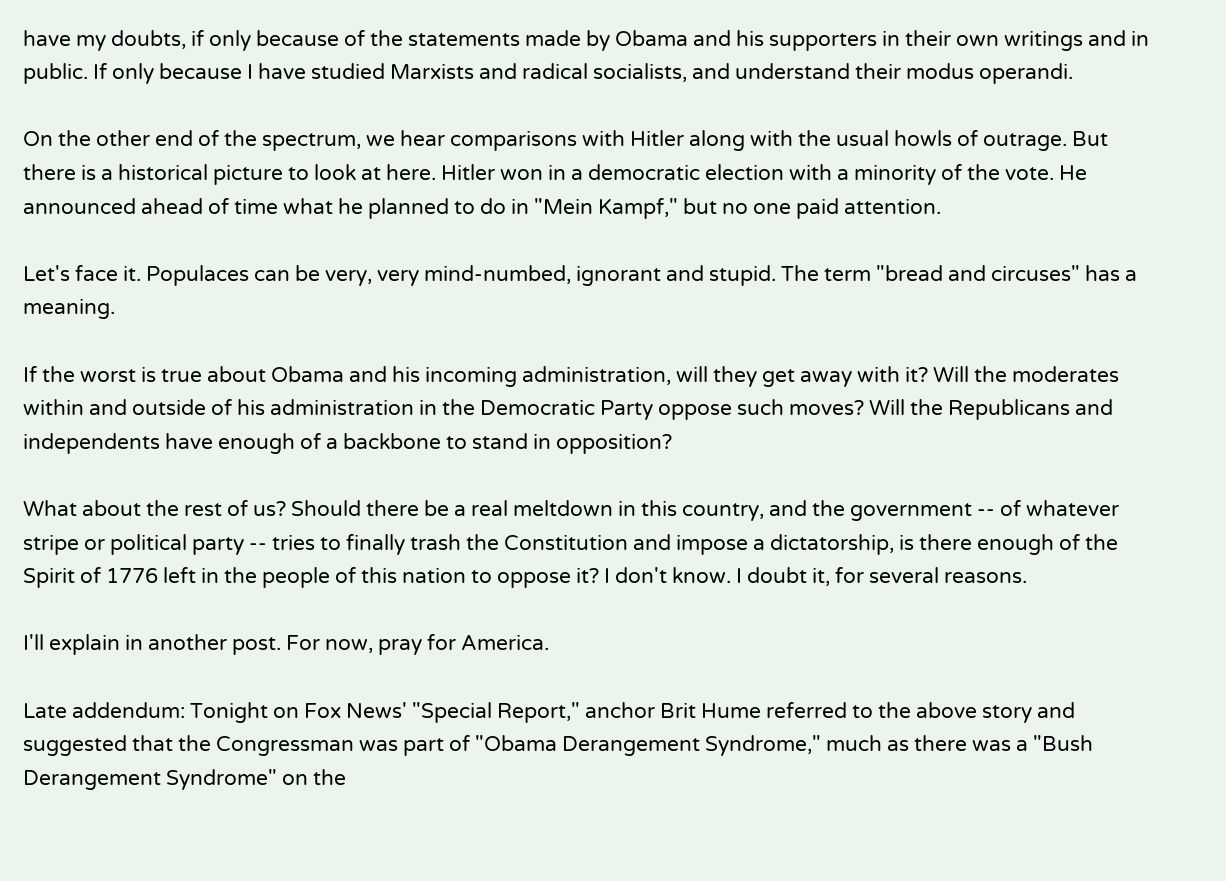have my doubts, if only because of the statements made by Obama and his supporters in their own writings and in public. If only because I have studied Marxists and radical socialists, and understand their modus operandi.

On the other end of the spectrum, we hear comparisons with Hitler along with the usual howls of outrage. But there is a historical picture to look at here. Hitler won in a democratic election with a minority of the vote. He announced ahead of time what he planned to do in "Mein Kampf," but no one paid attention.

Let's face it. Populaces can be very, very mind-numbed, ignorant and stupid. The term "bread and circuses" has a meaning.

If the worst is true about Obama and his incoming administration, will they get away with it? Will the moderates within and outside of his administration in the Democratic Party oppose such moves? Will the Republicans and independents have enough of a backbone to stand in opposition?

What about the rest of us? Should there be a real meltdown in this country, and the government -- of whatever stripe or political party -- tries to finally trash the Constitution and impose a dictatorship, is there enough of the Spirit of 1776 left in the people of this nation to oppose it? I don't know. I doubt it, for several reasons.

I'll explain in another post. For now, pray for America.

Late addendum: Tonight on Fox News' "Special Report," anchor Brit Hume referred to the above story and suggested that the Congressman was part of "Obama Derangement Syndrome," much as there was a "Bush Derangement Syndrome" on the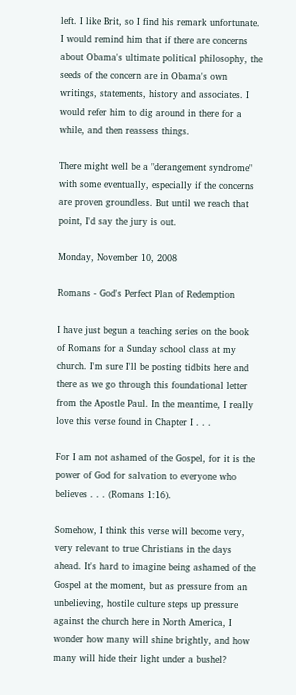left. I like Brit, so I find his remark unfortunate. I would remind him that if there are concerns about Obama's ultimate political philosophy, the seeds of the concern are in Obama's own writings, statements, history and associates. I would refer him to dig around in there for a while, and then reassess things.

There might well be a "derangement syndrome" with some eventually, especially if the concerns are proven groundless. But until we reach that point, I'd say the jury is out.

Monday, November 10, 2008

Romans - God's Perfect Plan of Redemption

I have just begun a teaching series on the book of Romans for a Sunday school class at my church. I'm sure I'll be posting tidbits here and there as we go through this foundational letter from the Apostle Paul. In the meantime, I really love this verse found in Chapter I . . .

For I am not ashamed of the Gospel, for it is the power of God for salvation to everyone who believes . . . (Romans 1:16).

Somehow, I think this verse will become very, very relevant to true Christians in the days ahead. It's hard to imagine being ashamed of the Gospel at the moment, but as pressure from an unbelieving, hostile culture steps up pressure against the church here in North America, I wonder how many will shine brightly, and how many will hide their light under a bushel?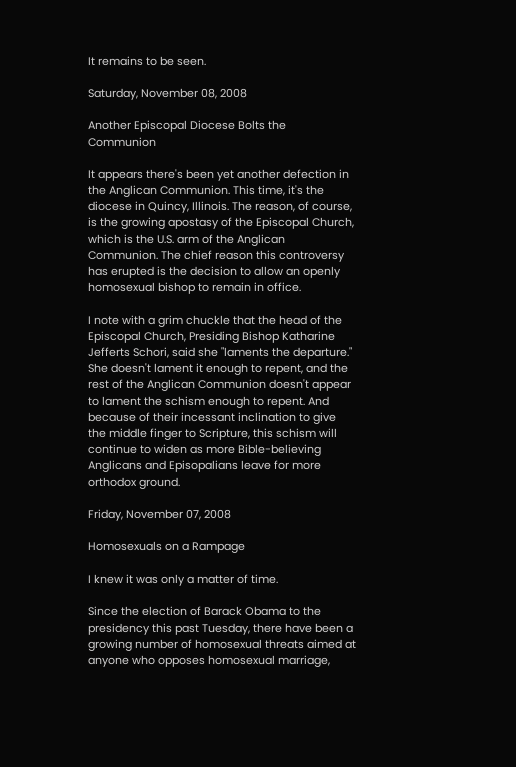It remains to be seen.

Saturday, November 08, 2008

Another Episcopal Diocese Bolts the Communion

It appears there's been yet another defection in the Anglican Communion. This time, it's the diocese in Quincy, Illinois. The reason, of course, is the growing apostasy of the Episcopal Church, which is the U.S. arm of the Anglican Communion. The chief reason this controversy has erupted is the decision to allow an openly homosexual bishop to remain in office.

I note with a grim chuckle that the head of the Episcopal Church, Presiding Bishop Katharine Jefferts Schori, said she "laments the departure." She doesn't lament it enough to repent, and the rest of the Anglican Communion doesn't appear to lament the schism enough to repent. And because of their incessant inclination to give the middle finger to Scripture, this schism will continue to widen as more Bible-believing Anglicans and Episopalians leave for more orthodox ground.

Friday, November 07, 2008

Homosexuals on a Rampage

I knew it was only a matter of time.

Since the election of Barack Obama to the presidency this past Tuesday, there have been a growing number of homosexual threats aimed at anyone who opposes homosexual marriage,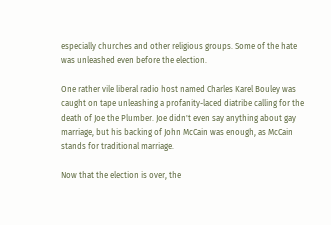especially churches and other religious groups. Some of the hate was unleashed even before the election.

One rather vile liberal radio host named Charles Karel Bouley was caught on tape unleashing a profanity-laced diatribe calling for the death of Joe the Plumber. Joe didn't even say anything about gay marriage, but his backing of John McCain was enough, as McCain stands for traditional marriage.

Now that the election is over, the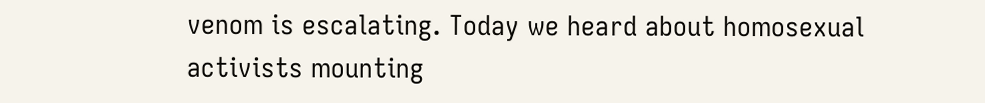venom is escalating. Today we heard about homosexual activists mounting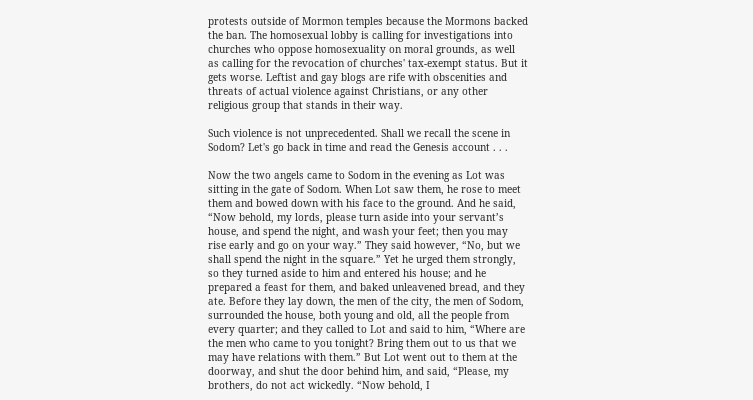protests outside of Mormon temples because the Mormons backed the ban. The homosexual lobby is calling for investigations into churches who oppose homosexuality on moral grounds, as well as calling for the revocation of churches' tax-exempt status. But it gets worse. Leftist and gay blogs are rife with obscenities and threats of actual violence against Christians, or any other religious group that stands in their way.

Such violence is not unprecedented. Shall we recall the scene in Sodom? Let's go back in time and read the Genesis account . . .

Now the two angels came to Sodom in the evening as Lot was sitting in the gate of Sodom. When Lot saw them, he rose to meet them and bowed down with his face to the ground. And he said, “Now behold, my lords, please turn aside into your servant’s house, and spend the night, and wash your feet; then you may rise early and go on your way.” They said however, “No, but we shall spend the night in the square.” Yet he urged them strongly, so they turned aside to him and entered his house; and he prepared a feast for them, and baked unleavened bread, and they ate. Before they lay down, the men of the city, the men of Sodom, surrounded the house, both young and old, all the people from every quarter; and they called to Lot and said to him, “Where are the men who came to you tonight? Bring them out to us that we may have relations with them.” But Lot went out to them at the doorway, and shut the door behind him, and said, “Please, my brothers, do not act wickedly. “Now behold, I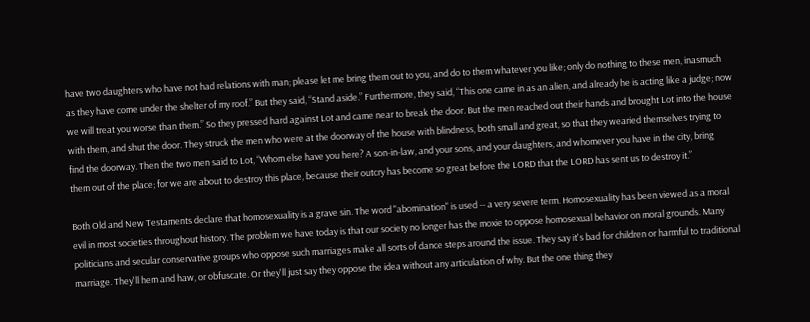have two daughters who have not had relations with man; please let me bring them out to you, and do to them whatever you like; only do nothing to these men, inasmuch as they have come under the shelter of my roof.” But they said, “Stand aside.” Furthermore, they said, “This one came in as an alien, and already he is acting like a judge; now we will treat you worse than them.” So they pressed hard against Lot and came near to break the door. But the men reached out their hands and brought Lot into the house with them, and shut the door. They struck the men who were at the doorway of the house with blindness, both small and great, so that they wearied themselves trying to find the doorway. Then the two men said to Lot, “Whom else have you here? A son-in-law, and your sons, and your daughters, and whomever you have in the city, bring them out of the place; for we are about to destroy this place, because their outcry has become so great before the LORD that the LORD has sent us to destroy it.”

Both Old and New Testaments declare that homosexuality is a grave sin. The word "abomination" is used -- a very severe term. Homosexuality has been viewed as a moral evil in most societies throughout history. The problem we have today is that our society no longer has the moxie to oppose homosexual behavior on moral grounds. Many politicians and secular conservative groups who oppose such marriages make all sorts of dance steps around the issue. They say it's bad for children or harmful to traditional marriage. They'll hem and haw, or obfuscate. Or they'll just say they oppose the idea without any articulation of why. But the one thing they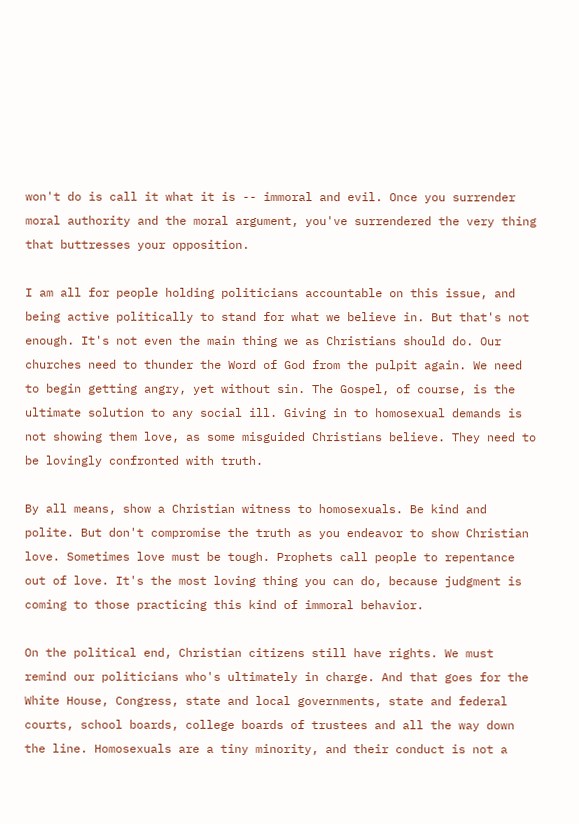won't do is call it what it is -- immoral and evil. Once you surrender moral authority and the moral argument, you've surrendered the very thing that buttresses your opposition.

I am all for people holding politicians accountable on this issue, and being active politically to stand for what we believe in. But that's not enough. It's not even the main thing we as Christians should do. Our churches need to thunder the Word of God from the pulpit again. We need to begin getting angry, yet without sin. The Gospel, of course, is the ultimate solution to any social ill. Giving in to homosexual demands is not showing them love, as some misguided Christians believe. They need to be lovingly confronted with truth.

By all means, show a Christian witness to homosexuals. Be kind and polite. But don't compromise the truth as you endeavor to show Christian love. Sometimes love must be tough. Prophets call people to repentance out of love. It's the most loving thing you can do, because judgment is coming to those practicing this kind of immoral behavior.

On the political end, Christian citizens still have rights. We must remind our politicians who's ultimately in charge. And that goes for the White House, Congress, state and local governments, state and federal courts, school boards, college boards of trustees and all the way down the line. Homosexuals are a tiny minority, and their conduct is not a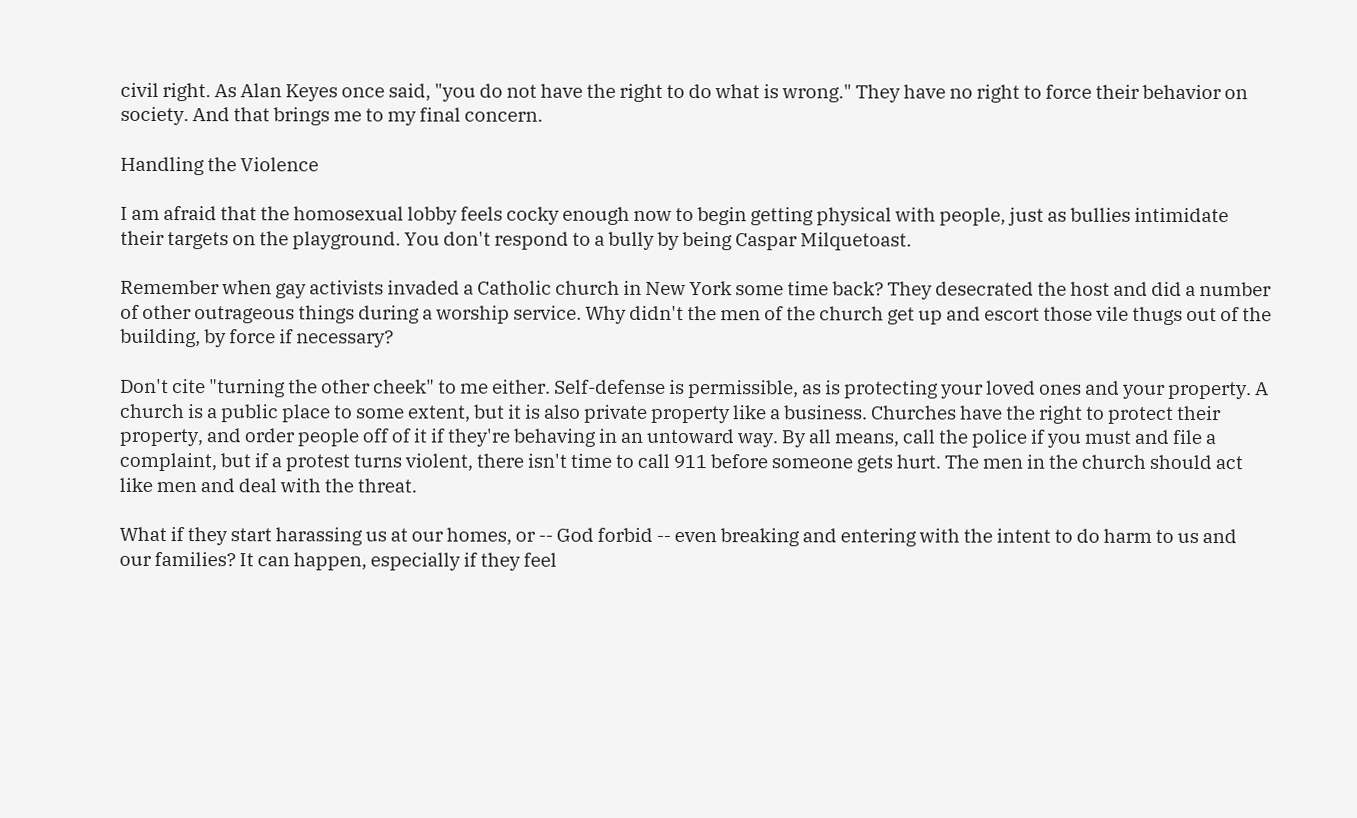civil right. As Alan Keyes once said, "you do not have the right to do what is wrong." They have no right to force their behavior on society. And that brings me to my final concern.

Handling the Violence

I am afraid that the homosexual lobby feels cocky enough now to begin getting physical with people, just as bullies intimidate their targets on the playground. You don't respond to a bully by being Caspar Milquetoast.

Remember when gay activists invaded a Catholic church in New York some time back? They desecrated the host and did a number of other outrageous things during a worship service. Why didn't the men of the church get up and escort those vile thugs out of the building, by force if necessary?

Don't cite "turning the other cheek" to me either. Self-defense is permissible, as is protecting your loved ones and your property. A church is a public place to some extent, but it is also private property like a business. Churches have the right to protect their property, and order people off of it if they're behaving in an untoward way. By all means, call the police if you must and file a complaint, but if a protest turns violent, there isn't time to call 911 before someone gets hurt. The men in the church should act like men and deal with the threat.

What if they start harassing us at our homes, or -- God forbid -- even breaking and entering with the intent to do harm to us and our families? It can happen, especially if they feel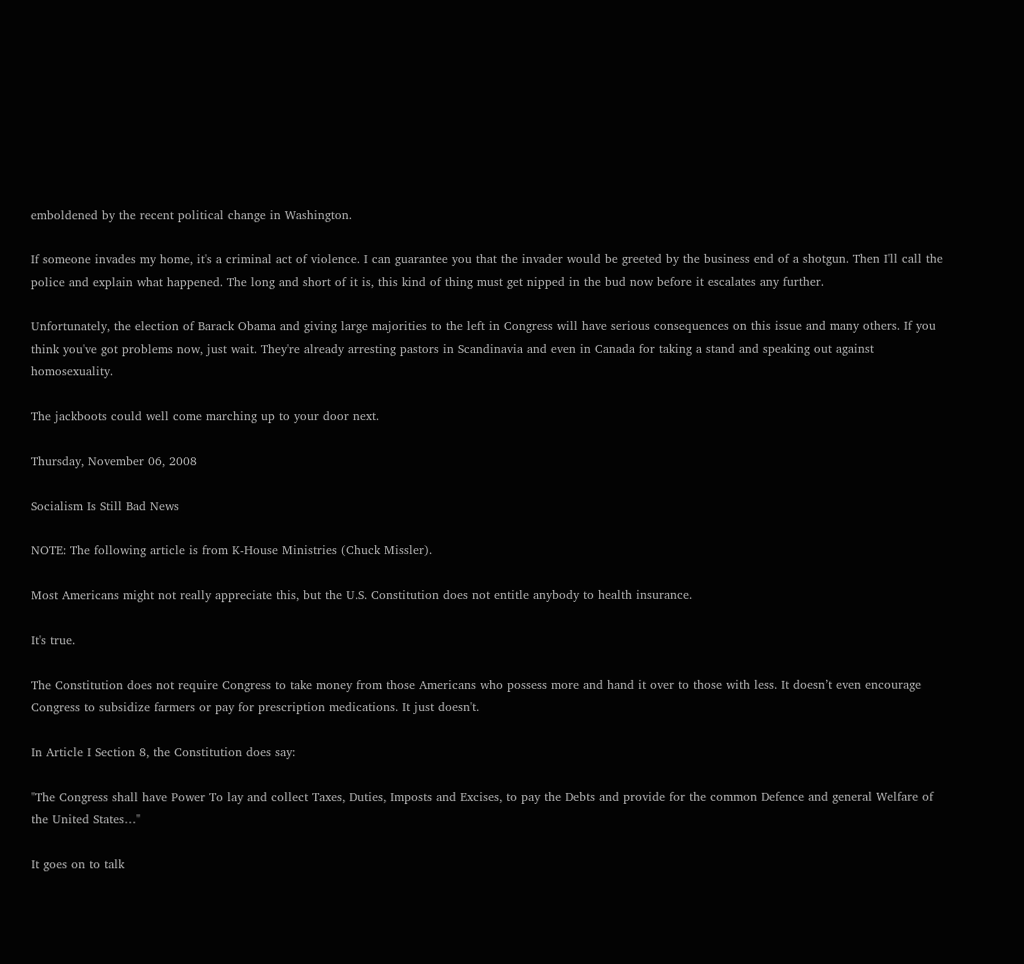emboldened by the recent political change in Washington.

If someone invades my home, it's a criminal act of violence. I can guarantee you that the invader would be greeted by the business end of a shotgun. Then I'll call the police and explain what happened. The long and short of it is, this kind of thing must get nipped in the bud now before it escalates any further.

Unfortunately, the election of Barack Obama and giving large majorities to the left in Congress will have serious consequences on this issue and many others. If you think you've got problems now, just wait. They're already arresting pastors in Scandinavia and even in Canada for taking a stand and speaking out against homosexuality.

The jackboots could well come marching up to your door next.

Thursday, November 06, 2008

Socialism Is Still Bad News

NOTE: The following article is from K-House Ministries (Chuck Missler).

Most Americans might not really appreciate this, but the U.S. Constitution does not entitle anybody to health insurance.

It's true.

The Constitution does not require Congress to take money from those Americans who possess more and hand it over to those with less. It doesn’t even encourage Congress to subsidize farmers or pay for prescription medications. It just doesn't.

In Article I Section 8, the Constitution does say:

"The Congress shall have Power To lay and collect Taxes, Duties, Imposts and Excises, to pay the Debts and provide for the common Defence and general Welfare of the United States…"

It goes on to talk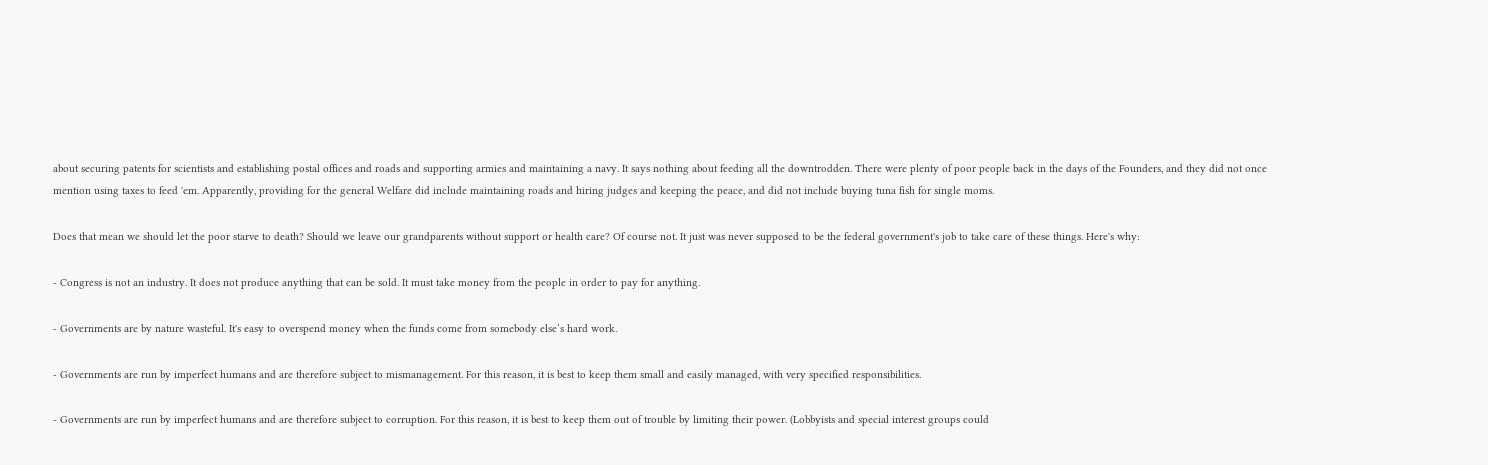about securing patents for scientists and establishing postal offices and roads and supporting armies and maintaining a navy. It says nothing about feeding all the downtrodden. There were plenty of poor people back in the days of the Founders, and they did not once mention using taxes to feed 'em. Apparently, providing for the general Welfare did include maintaining roads and hiring judges and keeping the peace, and did not include buying tuna fish for single moms.

Does that mean we should let the poor starve to death? Should we leave our grandparents without support or health care? Of course not. It just was never supposed to be the federal government's job to take care of these things. Here's why:

- Congress is not an industry. It does not produce anything that can be sold. It must take money from the people in order to pay for anything.

- Governments are by nature wasteful. It's easy to overspend money when the funds come from somebody else’s hard work.

- Governments are run by imperfect humans and are therefore subject to mismanagement. For this reason, it is best to keep them small and easily managed, with very specified responsibilities.

- Governments are run by imperfect humans and are therefore subject to corruption. For this reason, it is best to keep them out of trouble by limiting their power. (Lobbyists and special interest groups could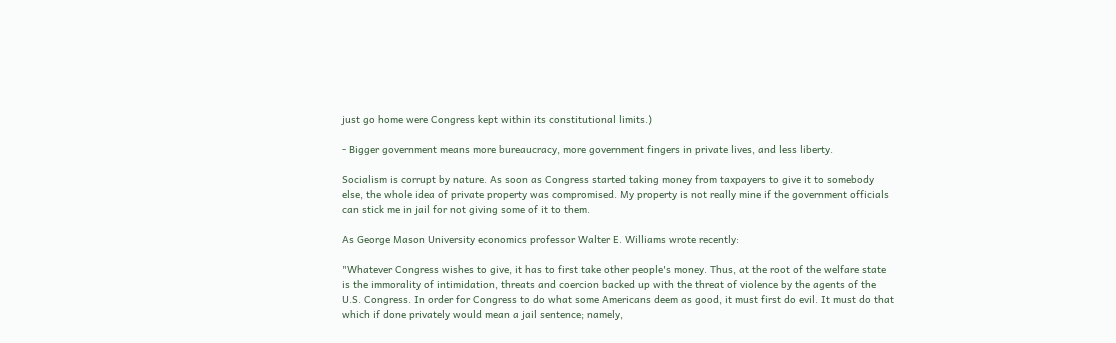just go home were Congress kept within its constitutional limits.)

- Bigger government means more bureaucracy, more government fingers in private lives, and less liberty.

Socialism is corrupt by nature. As soon as Congress started taking money from taxpayers to give it to somebody else, the whole idea of private property was compromised. My property is not really mine if the government officials can stick me in jail for not giving some of it to them.

As George Mason University economics professor Walter E. Williams wrote recently:

"Whatever Congress wishes to give, it has to first take other people's money. Thus, at the root of the welfare state is the immorality of intimidation, threats and coercion backed up with the threat of violence by the agents of the U.S. Congress. In order for Congress to do what some Americans deem as good, it must first do evil. It must do that which if done privately would mean a jail sentence; namely,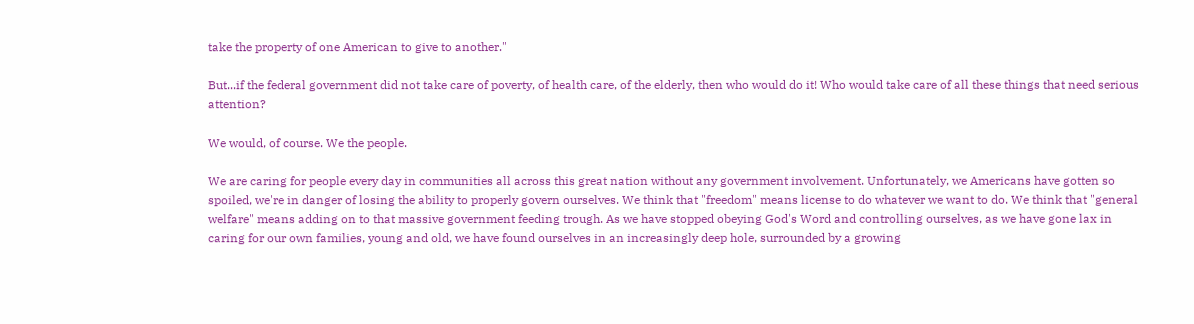take the property of one American to give to another."

But...if the federal government did not take care of poverty, of health care, of the elderly, then who would do it! Who would take care of all these things that need serious attention?

We would, of course. We the people.

We are caring for people every day in communities all across this great nation without any government involvement. Unfortunately, we Americans have gotten so spoiled, we're in danger of losing the ability to properly govern ourselves. We think that "freedom" means license to do whatever we want to do. We think that "general welfare" means adding on to that massive government feeding trough. As we have stopped obeying God's Word and controlling ourselves, as we have gone lax in caring for our own families, young and old, we have found ourselves in an increasingly deep hole, surrounded by a growing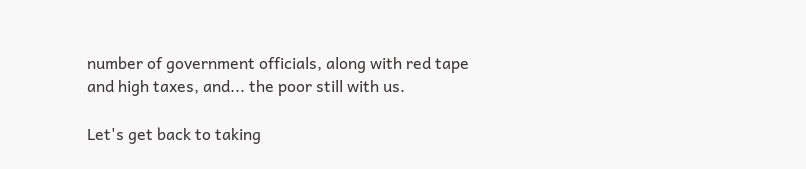number of government officials, along with red tape and high taxes, and... the poor still with us.

Let's get back to taking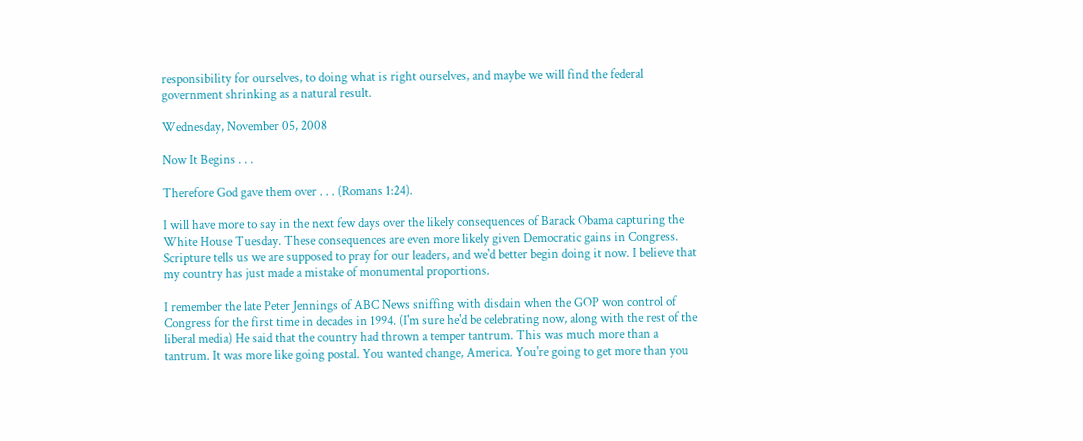responsibility for ourselves, to doing what is right ourselves, and maybe we will find the federal government shrinking as a natural result.

Wednesday, November 05, 2008

Now It Begins . . .

Therefore God gave them over . . . (Romans 1:24).

I will have more to say in the next few days over the likely consequences of Barack Obama capturing the White House Tuesday. These consequences are even more likely given Democratic gains in Congress. Scripture tells us we are supposed to pray for our leaders, and we'd better begin doing it now. I believe that my country has just made a mistake of monumental proportions.

I remember the late Peter Jennings of ABC News sniffing with disdain when the GOP won control of Congress for the first time in decades in 1994. (I'm sure he'd be celebrating now, along with the rest of the liberal media) He said that the country had thrown a temper tantrum. This was much more than a tantrum. It was more like going postal. You wanted change, America. You're going to get more than you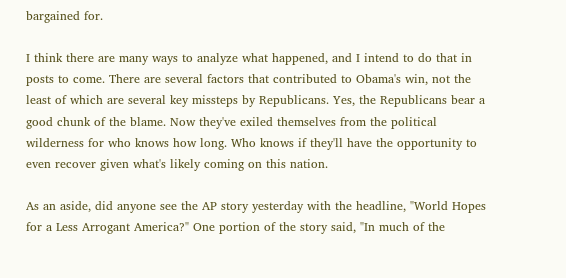bargained for.

I think there are many ways to analyze what happened, and I intend to do that in posts to come. There are several factors that contributed to Obama's win, not the least of which are several key missteps by Republicans. Yes, the Republicans bear a good chunk of the blame. Now they've exiled themselves from the political wilderness for who knows how long. Who knows if they'll have the opportunity to even recover given what's likely coming on this nation.

As an aside, did anyone see the AP story yesterday with the headline, "World Hopes for a Less Arrogant America?" One portion of the story said, "In much of the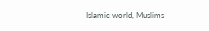Islamic world, Muslims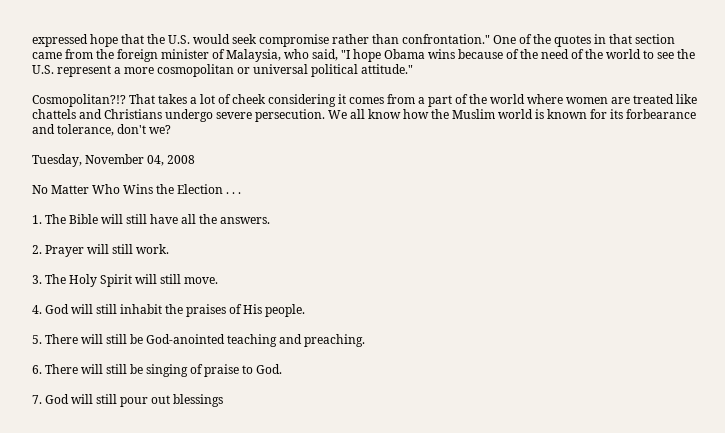expressed hope that the U.S. would seek compromise rather than confrontation." One of the quotes in that section came from the foreign minister of Malaysia, who said, "I hope Obama wins because of the need of the world to see the U.S. represent a more cosmopolitan or universal political attitude."

Cosmopolitan?!? That takes a lot of cheek considering it comes from a part of the world where women are treated like chattels and Christians undergo severe persecution. We all know how the Muslim world is known for its forbearance and tolerance, don't we?

Tuesday, November 04, 2008

No Matter Who Wins the Election . . .

1. The Bible will still have all the answers.

2. Prayer will still work.

3. The Holy Spirit will still move.

4. God will still inhabit the praises of His people.

5. There will still be God-anointed teaching and preaching.

6. There will still be singing of praise to God.

7. God will still pour out blessings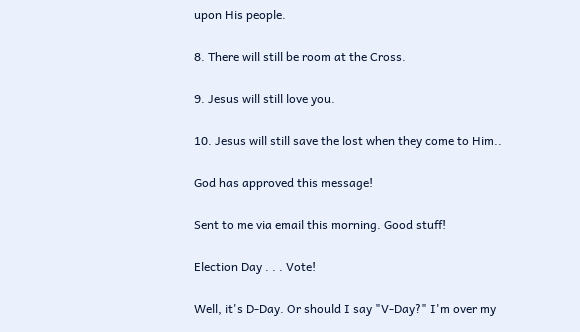upon His people.

8. There will still be room at the Cross.

9. Jesus will still love you.

10. Jesus will still save the lost when they come to Him..

God has approved this message!

Sent to me via email this morning. Good stuff!

Election Day . . . Vote!

Well, it's D-Day. Or should I say "V-Day?" I'm over my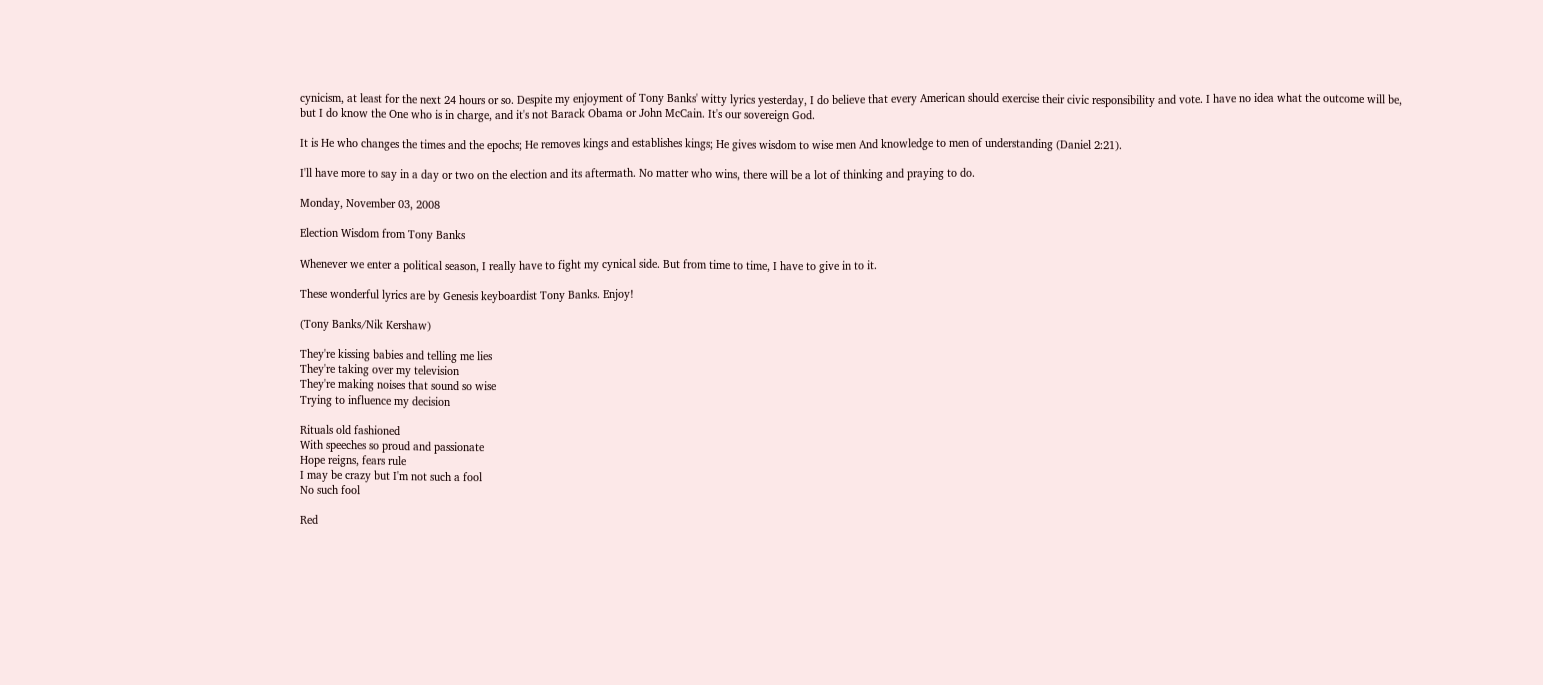cynicism, at least for the next 24 hours or so. Despite my enjoyment of Tony Banks' witty lyrics yesterday, I do believe that every American should exercise their civic responsibility and vote. I have no idea what the outcome will be, but I do know the One who is in charge, and it's not Barack Obama or John McCain. It's our sovereign God.

It is He who changes the times and the epochs; He removes kings and establishes kings; He gives wisdom to wise men And knowledge to men of understanding (Daniel 2:21).

I'll have more to say in a day or two on the election and its aftermath. No matter who wins, there will be a lot of thinking and praying to do.

Monday, November 03, 2008

Election Wisdom from Tony Banks

Whenever we enter a political season, I really have to fight my cynical side. But from time to time, I have to give in to it.

These wonderful lyrics are by Genesis keyboardist Tony Banks. Enjoy!

(Tony Banks/Nik Kershaw)

They're kissing babies and telling me lies
They're taking over my television
They're making noises that sound so wise
Trying to influence my decision

Rituals old fashioned
With speeches so proud and passionate
Hope reigns, fears rule
I may be crazy but I'm not such a fool
No such fool

Red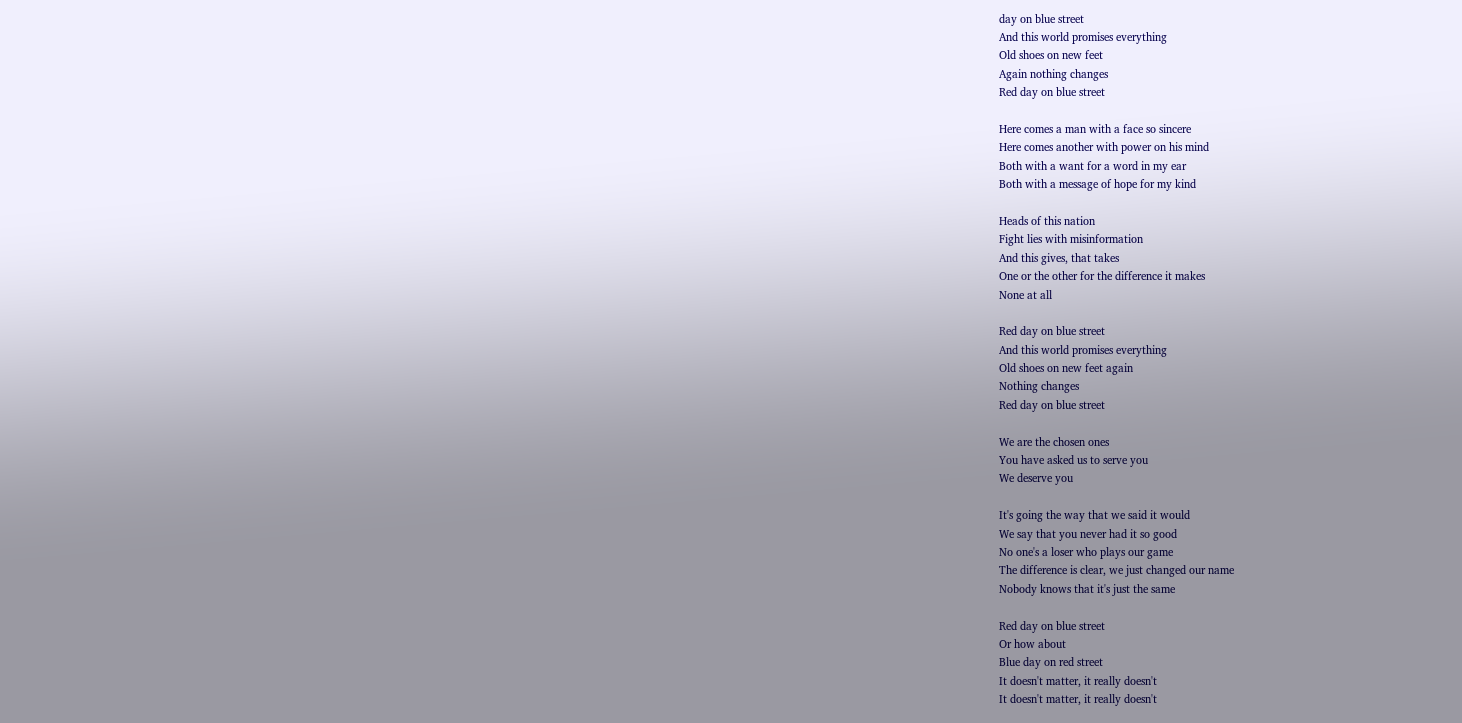day on blue street
And this world promises everything
Old shoes on new feet
Again nothing changes
Red day on blue street

Here comes a man with a face so sincere
Here comes another with power on his mind
Both with a want for a word in my ear
Both with a message of hope for my kind

Heads of this nation
Fight lies with misinformation
And this gives, that takes
One or the other for the difference it makes
None at all

Red day on blue street
And this world promises everything
Old shoes on new feet again
Nothing changes
Red day on blue street

We are the chosen ones
You have asked us to serve you
We deserve you

It's going the way that we said it would
We say that you never had it so good
No one's a loser who plays our game
The difference is clear, we just changed our name
Nobody knows that it's just the same

Red day on blue street
Or how about
Blue day on red street
It doesn't matter, it really doesn't
It doesn't matter, it really doesn't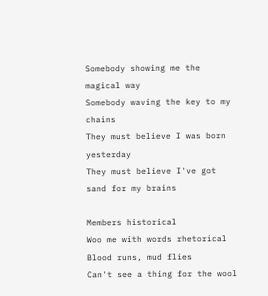Somebody showing me the magical way
Somebody waving the key to my chains
They must believe I was born yesterday
They must believe I've got sand for my brains

Members historical
Woo me with words rhetorical
Blood runs, mud flies
Can't see a thing for the wool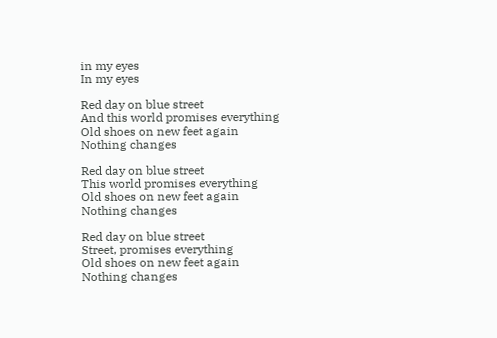in my eyes
In my eyes

Red day on blue street
And this world promises everything
Old shoes on new feet again
Nothing changes

Red day on blue street
This world promises everything
Old shoes on new feet again
Nothing changes

Red day on blue street
Street, promises everything
Old shoes on new feet again
Nothing changes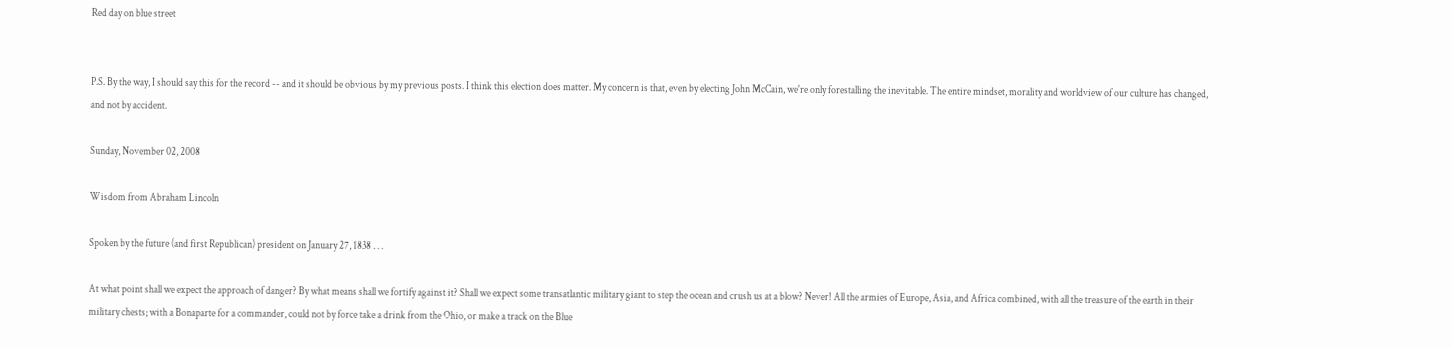Red day on blue street


P.S. By the way, I should say this for the record -- and it should be obvious by my previous posts. I think this election does matter. My concern is that, even by electing John McCain, we're only forestalling the inevitable. The entire mindset, morality and worldview of our culture has changed, and not by accident.

Sunday, November 02, 2008

Wisdom from Abraham Lincoln

Spoken by the future (and first Republican) president on January 27, 1838 . . .

At what point shall we expect the approach of danger? By what means shall we fortify against it? Shall we expect some transatlantic military giant to step the ocean and crush us at a blow? Never! All the armies of Europe, Asia, and Africa combined, with all the treasure of the earth in their military chests; with a Bonaparte for a commander, could not by force take a drink from the Ohio, or make a track on the Blue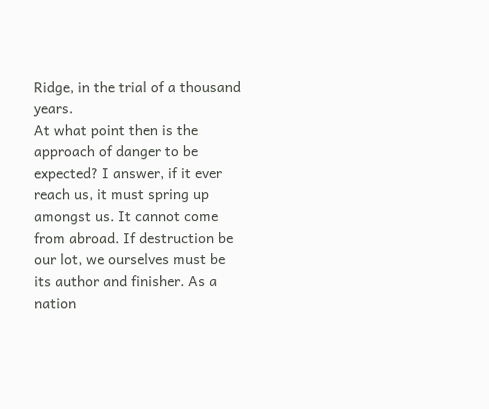Ridge, in the trial of a thousand years.
At what point then is the approach of danger to be expected? I answer, if it ever reach us, it must spring up amongst us. It cannot come from abroad. If destruction be our lot, we ourselves must be its author and finisher. As a nation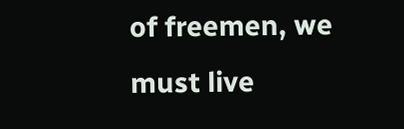of freemen, we must live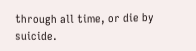through all time, or die by suicide.